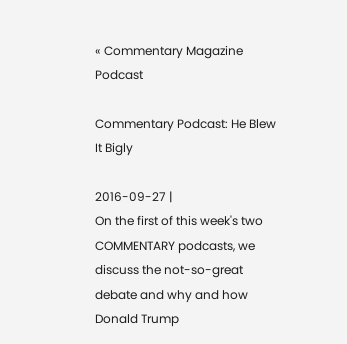« Commentary Magazine Podcast

Commentary Podcast: He Blew It Bigly

2016-09-27 |
On the first of this week's two COMMENTARY podcasts, we discuss the not-so-great debate and why and how Donald Trump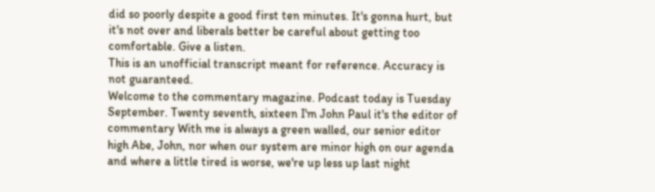did so poorly despite a good first ten minutes. It's gonna hurt, but it's not over and liberals better be careful about getting too comfortable. Give a listen.
This is an unofficial transcript meant for reference. Accuracy is not guaranteed.
Welcome to the commentary magazine. Podcast today is Tuesday September. Twenty seventh, sixteen I'm John Paul it's the editor of commentary With me is always a green walled, our senior editor high Abe, John, nor when our system are minor high on our agenda and where a little tired is worse, we're up less up last night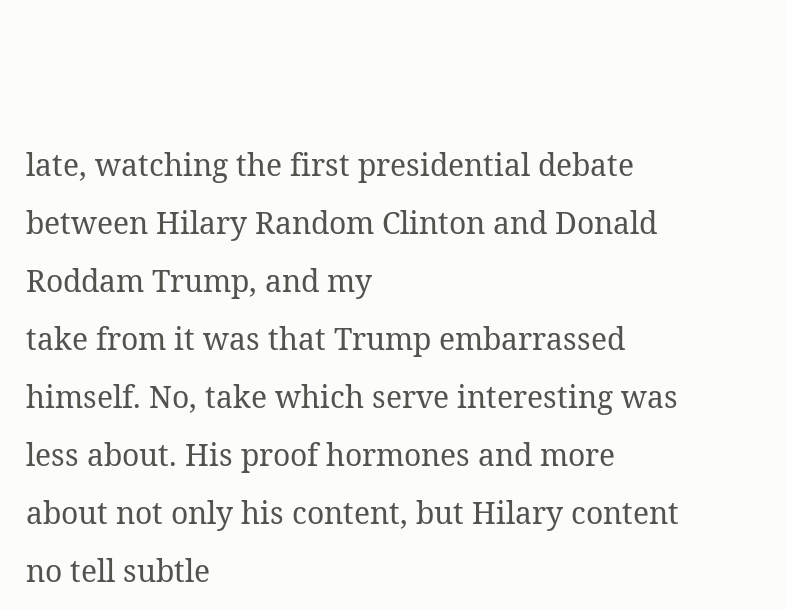late, watching the first presidential debate between Hilary Random Clinton and Donald Roddam Trump, and my
take from it was that Trump embarrassed himself. No, take which serve interesting was less about. His proof hormones and more about not only his content, but Hilary content no tell subtle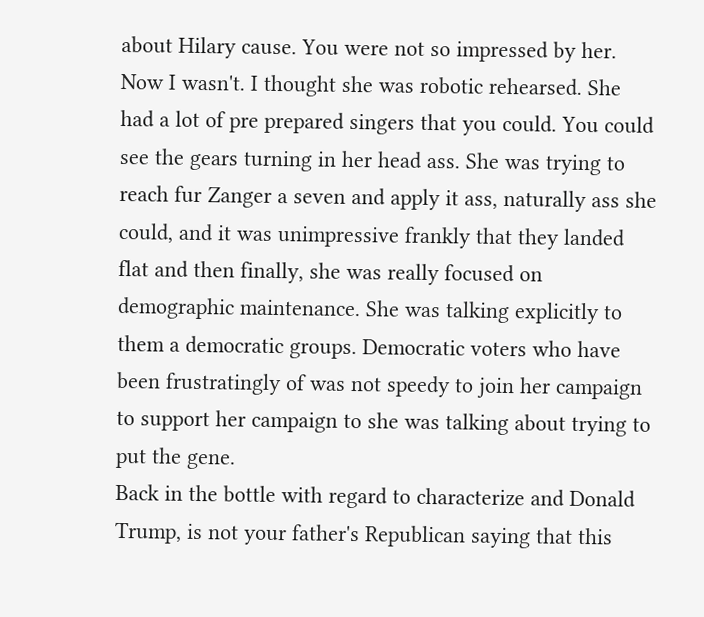about Hilary cause. You were not so impressed by her. Now I wasn't. I thought she was robotic rehearsed. She had a lot of pre prepared singers that you could. You could see the gears turning in her head ass. She was trying to reach fur Zanger a seven and apply it ass, naturally ass she could, and it was unimpressive frankly that they landed flat and then finally, she was really focused on demographic maintenance. She was talking explicitly to them a democratic groups. Democratic voters who have been frustratingly of was not speedy to join her campaign to support her campaign to she was talking about trying to put the gene.
Back in the bottle with regard to characterize and Donald Trump, is not your father's Republican saying that this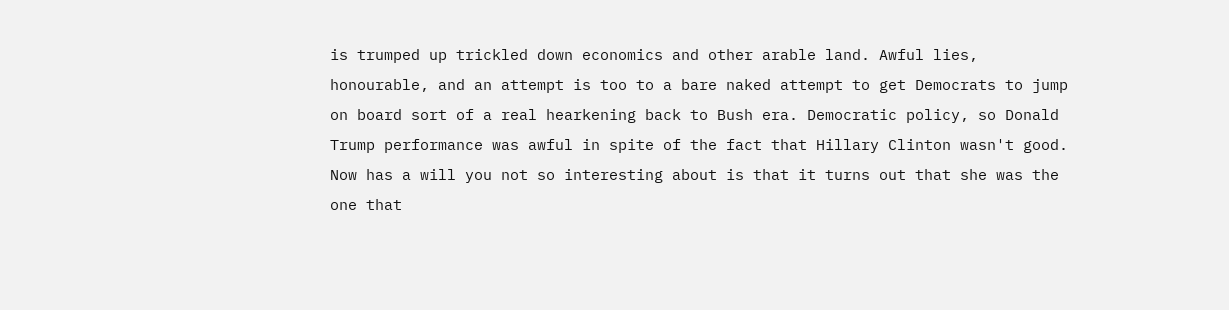is trumped up trickled down economics and other arable land. Awful lies, honourable, and an attempt is too to a bare naked attempt to get Democrats to jump on board sort of a real hearkening back to Bush era. Democratic policy, so Donald Trump performance was awful in spite of the fact that Hillary Clinton wasn't good. Now has a will you not so interesting about is that it turns out that she was the one that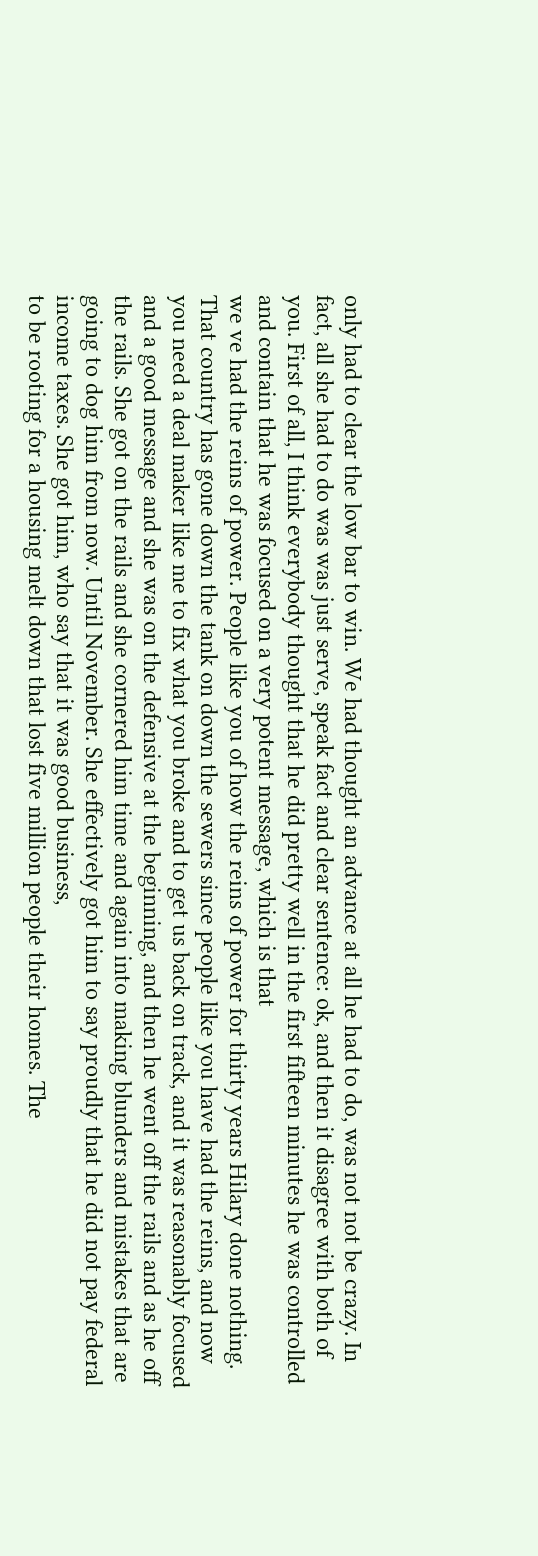only had to clear the low bar to win. We had thought an advance at all he had to do, was not not be crazy. In fact, all she had to do was was just serve, speak fact and clear sentence: ok, and then it disagree with both of you. First of all, I think everybody thought that he did pretty well in the first fifteen minutes he was controlled and contain that he was focused on a very potent message, which is that
we ve had the reins of power. People like you of how the reins of power for thirty years Hilary done nothing. That country has gone down the tank on down the sewers since people like you have had the reins, and now you need a deal maker like me to fix what you broke and to get us back on track, and it was reasonably focused and a good message and she was on the defensive at the beginning, and then he went off the rails and as he off the rails. She got on the rails and she cornered him time and again into making blunders and mistakes that are going to dog him from now. Until November. She effectively got him to say proudly that he did not pay federal income taxes. She got him, who say that it was good business,
to be rooting for a housing melt down that lost five million people their homes. The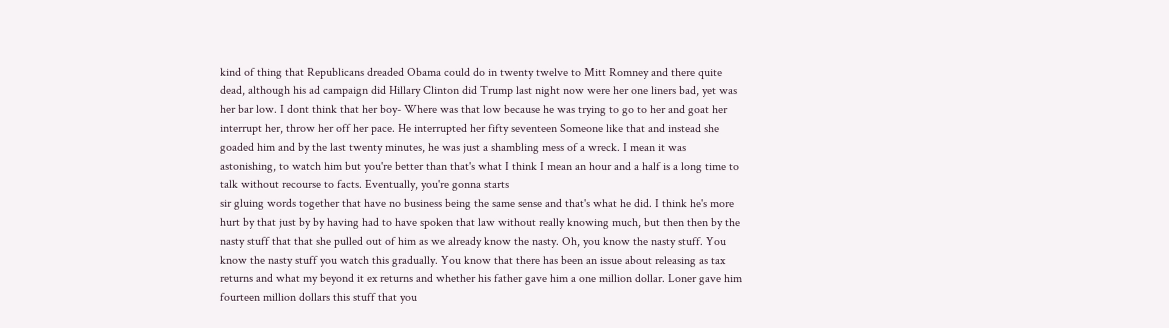kind of thing that Republicans dreaded Obama could do in twenty twelve to Mitt Romney and there quite dead, although his ad campaign did Hillary Clinton did Trump last night now were her one liners bad, yet was her bar low. I dont think that her boy- Where was that low because he was trying to go to her and goat her interrupt her, throw her off her pace. He interrupted her fifty seventeen Someone like that and instead she goaded him and by the last twenty minutes, he was just a shambling mess of a wreck. I mean it was astonishing, to watch him but you're better than that's what I think I mean an hour and a half is a long time to talk without recourse to facts. Eventually, you're gonna starts
sir gluing words together that have no business being the same sense and that's what he did. I think he's more hurt by that just by by having had to have spoken that law without really knowing much, but then then by the nasty stuff that that she pulled out of him as we already know the nasty. Oh, you know the nasty stuff. You know the nasty stuff you watch this gradually. You know that there has been an issue about releasing as tax returns and what my beyond it ex returns and whether his father gave him a one million dollar. Loner gave him fourteen million dollars this stuff that you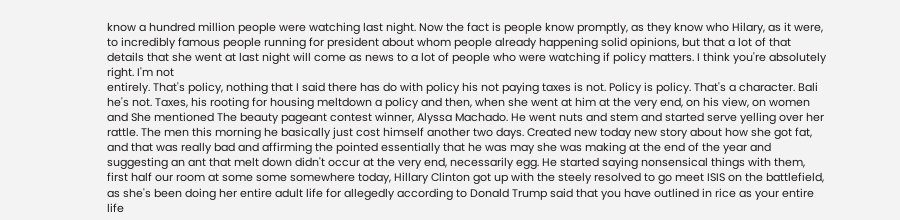know a hundred million people were watching last night. Now the fact is people know promptly, as they know who Hilary, as it were, to incredibly famous people running for president about whom people already happening solid opinions, but that a lot of that details that she went at last night will come as news to a lot of people who were watching if policy matters. I think you're absolutely right. I'm not
entirely. That's policy, nothing that I said there has do with policy his not paying taxes is not. Policy is policy. That's a character. Bali he's not. Taxes, his rooting for housing meltdown a policy and then, when she went at him at the very end, on his view, on women and She mentioned The beauty pageant contest winner, Alyssa Machado. He went nuts and stem and started serve yelling over her rattle. The men this morning he basically just cost himself another two days. Created new today new story about how she got fat, and that was really bad and affirming the pointed essentially that he was may she was making at the end of the year and suggesting an ant that melt down didn't occur at the very end, necessarily egg. He started saying nonsensical things with them,
first half our room at some some somewhere today, Hillary Clinton got up with the steely resolved to go meet ISIS on the battlefield, as she's been doing her entire adult life for allegedly according to Donald Trump said that you have outlined in rice as your entire life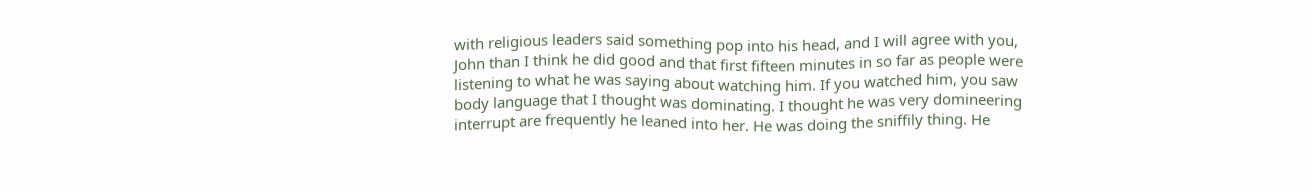with religious leaders said something pop into his head, and I will agree with you, John than I think he did good and that first fifteen minutes in so far as people were listening to what he was saying about watching him. If you watched him, you saw body language that I thought was dominating. I thought he was very domineering interrupt are frequently he leaned into her. He was doing the sniffily thing. He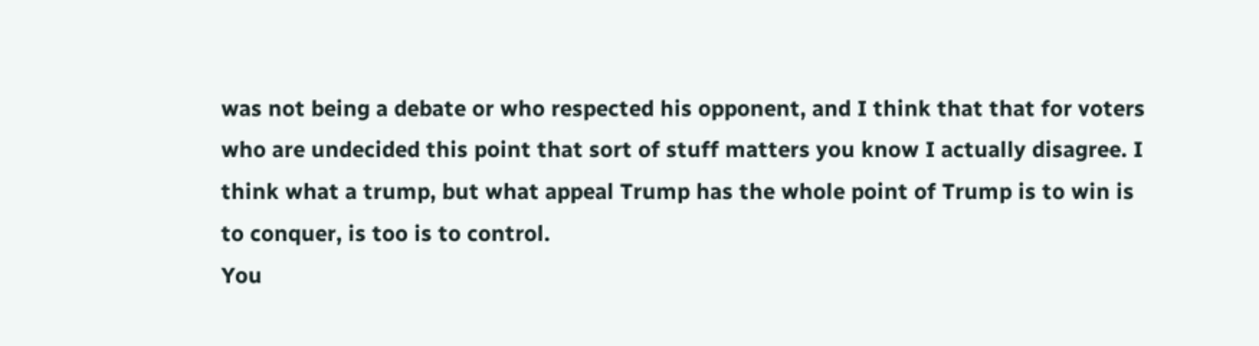was not being a debate or who respected his opponent, and I think that that for voters who are undecided this point that sort of stuff matters you know I actually disagree. I think what a trump, but what appeal Trump has the whole point of Trump is to win is to conquer, is too is to control.
You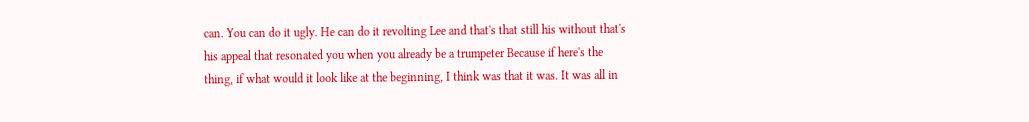can. You can do it ugly. He can do it revolting Lee and that's that still his without that's his appeal that resonated you when you already be a trumpeter Because if here's the thing, if what would it look like at the beginning, I think was that it was. It was all in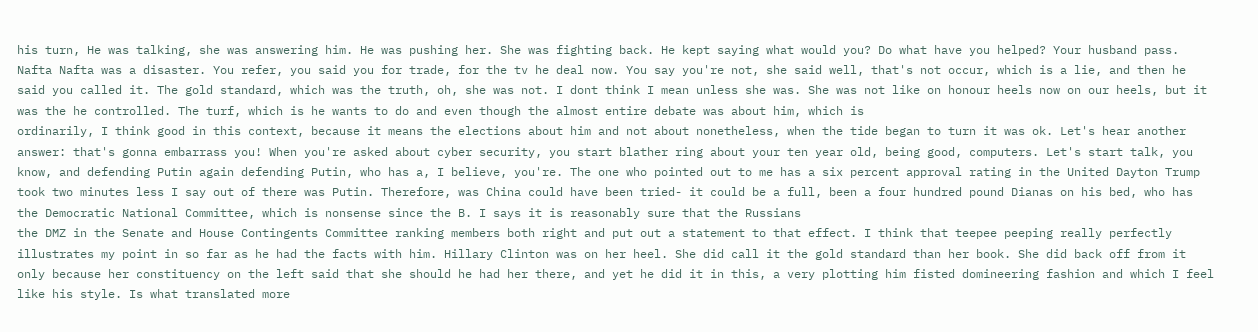his turn, He was talking, she was answering him. He was pushing her. She was fighting back. He kept saying what would you? Do what have you helped? Your husband pass. Nafta Nafta was a disaster. You refer, you said you for trade, for the tv he deal now. You say you're not, she said well, that's not occur, which is a lie, and then he said you called it. The gold standard, which was the truth, oh, she was not. I dont think I mean unless she was. She was not like on honour heels now on our heels, but it was the he controlled. The turf, which is he wants to do and even though the almost entire debate was about him, which is
ordinarily, I think good in this context, because it means the elections about him and not about nonetheless, when the tide began to turn it was ok. Let's hear another answer: that's gonna embarrass you! When you're asked about cyber security, you start blather ring about your ten year old, being good, computers. Let's start talk, you know, and defending Putin again defending Putin, who has a, I believe, you're. The one who pointed out to me has a six percent approval rating in the United Dayton Trump took two minutes less I say out of there was Putin. Therefore, was China could have been tried- it could be a full, been a four hundred pound Dianas on his bed, who has the Democratic National Committee, which is nonsense since the B. I says it is reasonably sure that the Russians
the DMZ in the Senate and House Contingents Committee ranking members both right and put out a statement to that effect. I think that teepee peeping really perfectly illustrates my point in so far as he had the facts with him. Hillary Clinton was on her heel. She did call it the gold standard than her book. She did back off from it only because her constituency on the left said that she should he had her there, and yet he did it in this, a very plotting him fisted domineering fashion and which I feel like his style. Is what translated more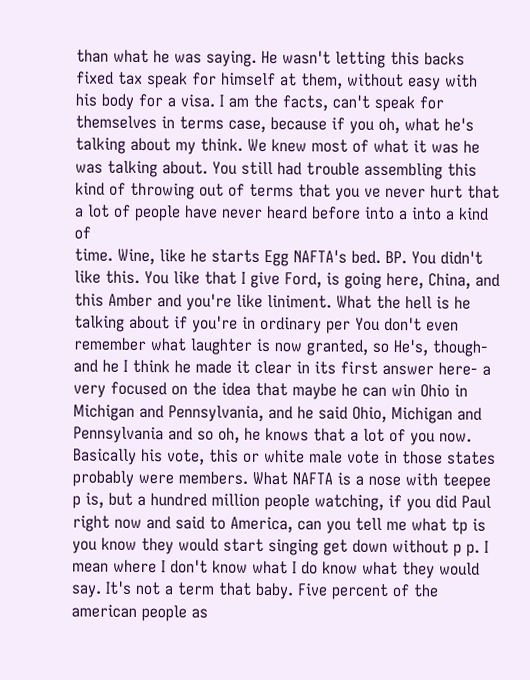than what he was saying. He wasn't letting this backs fixed tax speak for himself at them, without easy with his body for a visa. I am the facts, can't speak for themselves in terms case, because if you oh, what he's talking about my think. We knew most of what it was he was talking about. You still had trouble assembling this kind of throwing out of terms that you ve never hurt that a lot of people have never heard before into a into a kind of
time. Wine, like he starts Egg NAFTA's bed. BP. You didn't like this. You like that I give Ford, is going here, China, and this Amber and you're like liniment. What the hell is he talking about if you're in ordinary per You don't even remember what laughter is now granted, so He's, though- and he I think he made it clear in its first answer here- a very focused on the idea that maybe he can win Ohio in Michigan and Pennsylvania, and he said Ohio, Michigan and Pennsylvania and so oh, he knows that a lot of you now. Basically his vote, this or white male vote in those states probably were members. What NAFTA is a nose with teepee p is, but a hundred million people watching, if you did Paul right now and said to America, can you tell me what tp is you know they would start singing get down without p p. I mean where I don't know what I do know what they would say. It's not a term that baby. Five percent of the american people as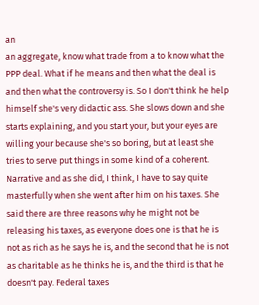an
an aggregate, know what trade from a to know what the PPP deal. What if he means and then what the deal is and then what the controversy is. So I don't think he help himself she's very didactic ass. She slows down and she starts explaining, and you start your, but your eyes are willing your because she's so boring, but at least she tries to serve put things in some kind of a coherent. Narrative and as she did, I think, I have to say quite masterfully when she went after him on his taxes. She said there are three reasons why he might not be releasing his taxes, as everyone does one is that he is not as rich as he says he is, and the second that he is not as charitable as he thinks he is, and the third is that he doesn't pay. Federal taxes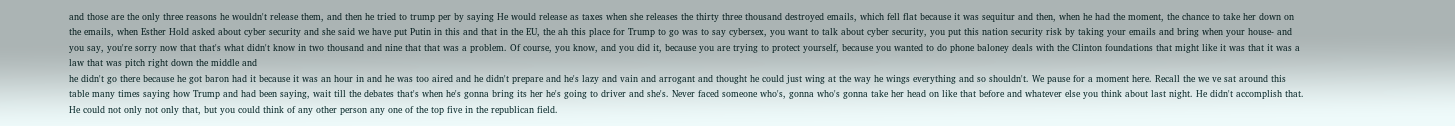and those are the only three reasons he wouldn't release them, and then he tried to trump per by saying He would release as taxes when she releases the thirty three thousand destroyed emails, which fell flat because it was sequitur and then, when he had the moment, the chance to take her down on the emails, when Esther Hold asked about cyber security and she said we have put Putin in this and that in the EU, the ah this place for Trump to go was to say cybersex, you want to talk about cyber security, you put this nation security risk by taking your emails and bring when your house- and you say, you're sorry now that that's what didn't know in two thousand and nine that that was a problem. Of course, you know, and you did it, because you are trying to protect yourself, because you wanted to do phone baloney deals with the Clinton foundations that might like it was that it was a law that was pitch right down the middle and
he didn't go there because he got baron had it because it was an hour in and he was too aired and he didn't prepare and he's lazy and vain and arrogant and thought he could just wing at the way he wings everything and so shouldn't. We pause for a moment here. Recall the we ve sat around this table many times saying how Trump and had been saying, wait till the debates that's when he's gonna bring its her he's going to driver and she's. Never faced someone who's, gonna who's gonna take her head on like that before and whatever else you think about last night. He didn't accomplish that. He could not only not only that, but you could think of any other person any one of the top five in the republican field.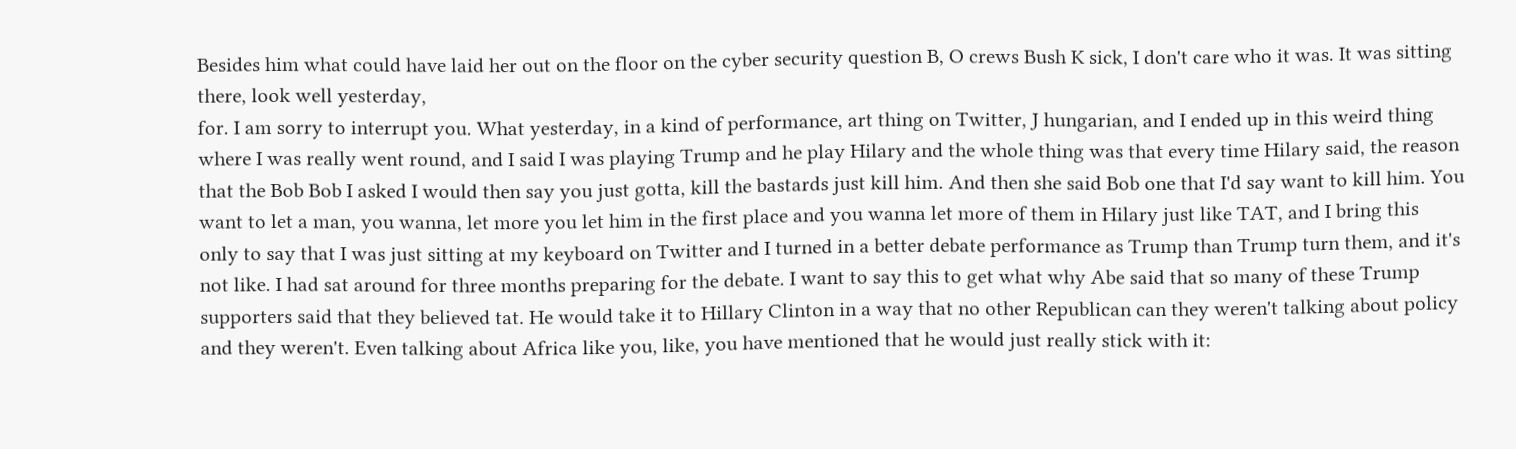Besides him what could have laid her out on the floor on the cyber security question B, O crews Bush K sick, I don't care who it was. It was sitting there, look well yesterday,
for. I am sorry to interrupt you. What yesterday, in a kind of performance, art thing on Twitter, J hungarian, and I ended up in this weird thing where I was really went round, and I said I was playing Trump and he play Hilary and the whole thing was that every time Hilary said, the reason that the Bob Bob I asked I would then say you just gotta, kill the bastards just kill him. And then she said Bob one that I'd say want to kill him. You want to let a man, you wanna, let more you let him in the first place and you wanna let more of them in Hilary just like TAT, and I bring this
only to say that I was just sitting at my keyboard on Twitter and I turned in a better debate performance as Trump than Trump turn them, and it's not like. I had sat around for three months preparing for the debate. I want to say this to get what why Abe said that so many of these Trump supporters said that they believed tat. He would take it to Hillary Clinton in a way that no other Republican can they weren't talking about policy and they weren't. Even talking about Africa like you, like, you have mentioned that he would just really stick with it: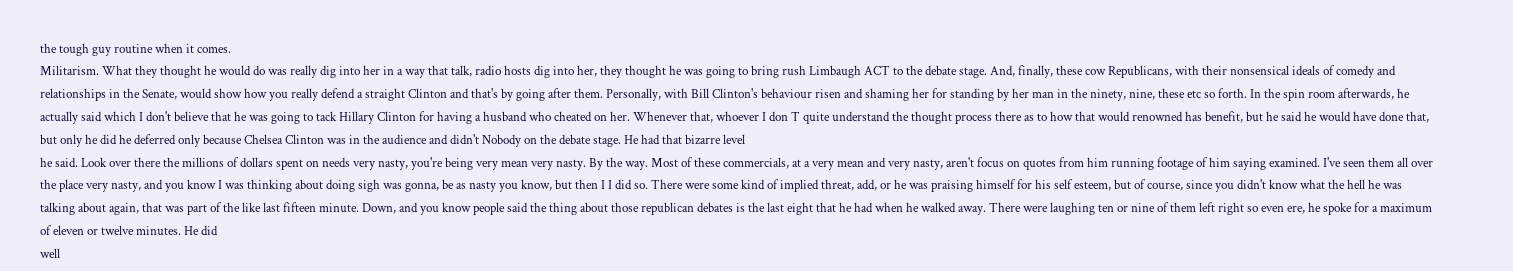the tough guy routine when it comes.
Militarism. What they thought he would do was really dig into her in a way that talk, radio hosts dig into her, they thought he was going to bring rush Limbaugh ACT to the debate stage. And, finally, these cow Republicans, with their nonsensical ideals of comedy and relationships in the Senate, would show how you really defend a straight Clinton and that's by going after them. Personally, with Bill Clinton's behaviour risen and shaming her for standing by her man in the ninety, nine, these etc so forth. In the spin room afterwards, he actually said which I don't believe that he was going to tack Hillary Clinton for having a husband who cheated on her. Whenever that, whoever I don T quite understand the thought process there as to how that would renowned has benefit, but he said he would have done that, but only he did he deferred only because Chelsea Clinton was in the audience and didn't Nobody on the debate stage. He had that bizarre level
he said. Look over there the millions of dollars spent on needs very nasty, you're being very mean very nasty. By the way. Most of these commercials, at a very mean and very nasty, aren't focus on quotes from him running footage of him saying examined. I've seen them all over the place very nasty, and you know I was thinking about doing sigh was gonna, be as nasty you know, but then I I did so. There were some kind of implied threat, add, or he was praising himself for his self esteem, but of course, since you didn't know what the hell he was talking about again, that was part of the like last fifteen minute. Down, and you know people said the thing about those republican debates is the last eight that he had when he walked away. There were laughing ten or nine of them left right so even ere, he spoke for a maximum of eleven or twelve minutes. He did
well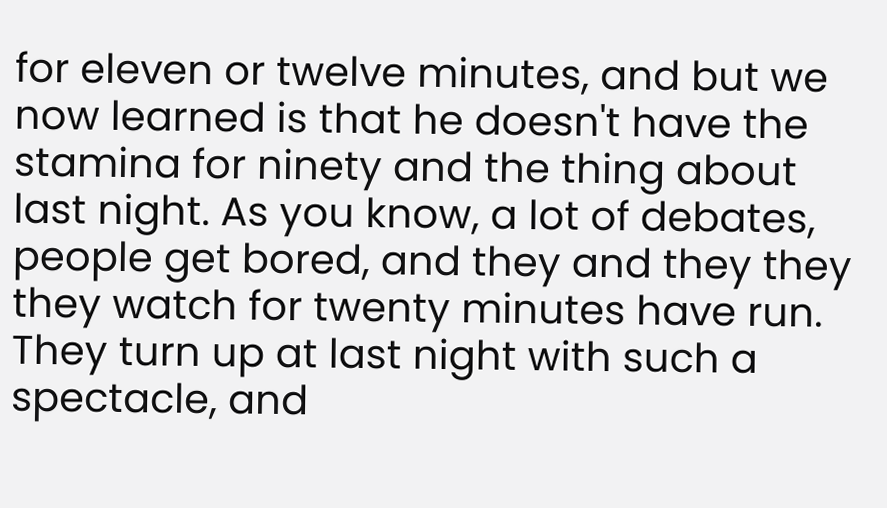for eleven or twelve minutes, and but we now learned is that he doesn't have the stamina for ninety and the thing about last night. As you know, a lot of debates, people get bored, and they and they they they watch for twenty minutes have run. They turn up at last night with such a spectacle, and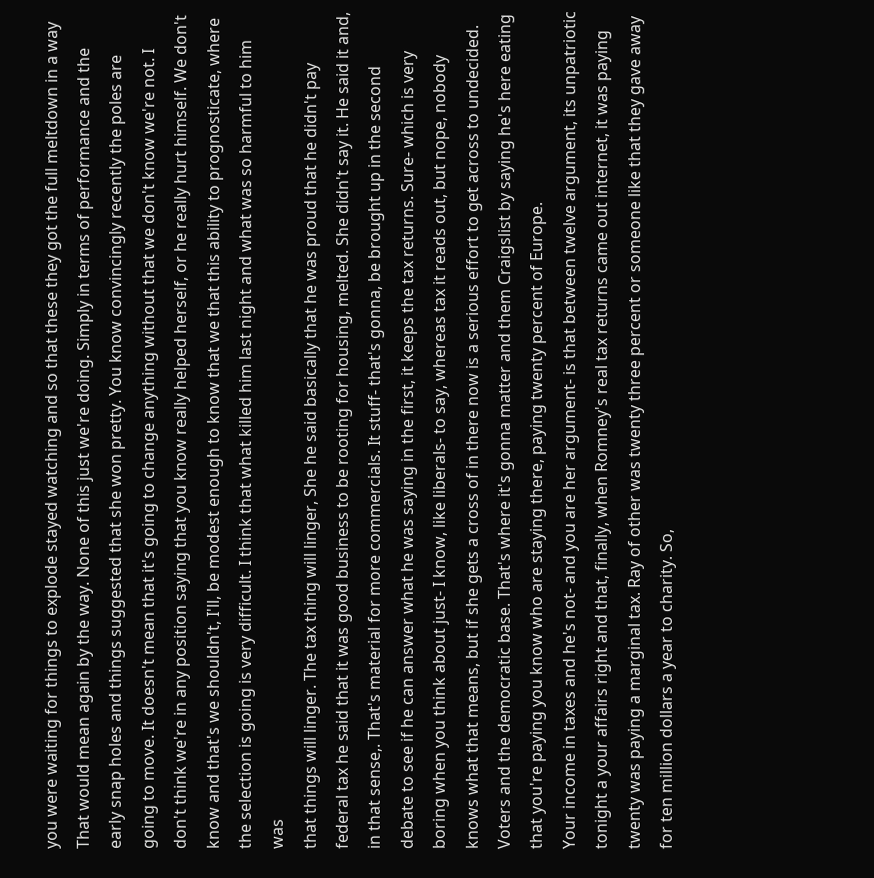you were waiting for things to explode stayed watching and so that these they got the full meltdown in a way That would mean again by the way. None of this just we're doing. Simply in terms of performance and the early snap holes and things suggested that she won pretty. You know convincingly recently the poles are going to move. It doesn't mean that it's going to change anything without that we don't know we're not. I don't think we're in any position saying that you know really helped herself, or he really hurt himself. We don't know and that's we shouldn't, I'll, be modest enough to know that we that this ability to prognosticate, where the selection is going is very difficult. I think that what killed him last night and what was so harmful to him was
that things will linger. The tax thing will linger, She he said basically that he was proud that he didn't pay federal tax he said that it was good business to be rooting for housing, melted. She didn't say it. He said it and, in that sense,. That's material for more commercials. It stuff- that's gonna, be brought up in the second debate to see if he can answer what he was saying in the first, it keeps the tax returns. Sure- which is very boring when you think about just- I know, like liberals- to say, whereas tax it reads out, but nope, nobody knows what that means, but if she gets a cross of in there now is a serious effort to get across to undecided. Voters and the democratic base. That's where it's gonna matter and them Craigslist by saying he's here eating that you're paying you know who are staying there, paying twenty percent of Europe.
Your income in taxes and he's not- and you are her argument- is that between twelve argument, its unpatriotic tonight a your affairs right and that, finally, when Romney's real tax returns came out internet, it was paying twenty was paying a marginal tax. Ray of other was twenty three percent or someone like that they gave away for ten million dollars a year to charity. So,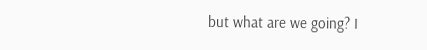but what are we going? I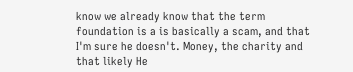know we already know that the term foundation is a is basically a scam, and that I'm sure he doesn't. Money, the charity and that likely He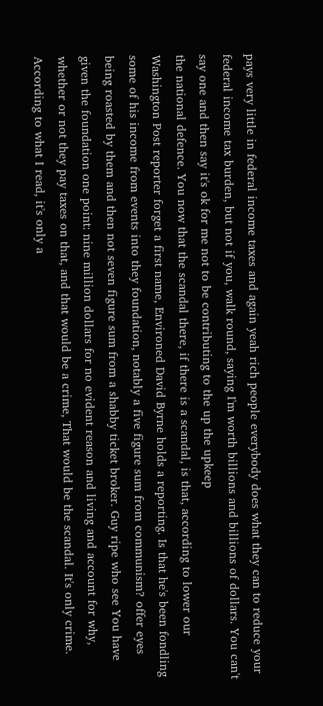pays very little in federal income taxes and again yeah rich people everybody does what they can to reduce your federal income tax burden, but not if you, walk round, saying I'm worth billions and billions of dollars. You can't say one and then say it's ok for me not to be contributing to the up the upkeep
the national defence. You now that the scandal there, if there is a scandal, is that, according to lower our Washington Post reporter forget a first name, Environed David Byrne holds a reporting. Is that he's been fondling some of his income from events into they foundation, notably a five figure sum from communism? offer eyes being roasted by them and then not seven figure sum from a shabby ticket broker. Guy ripe who see You have given the foundation one point: nine million dollars for no evident reason and living and account for why, whether or not they pay taxes on that, and that would be a crime, That would be the scandal. It's only crime. According to what I read, it's only a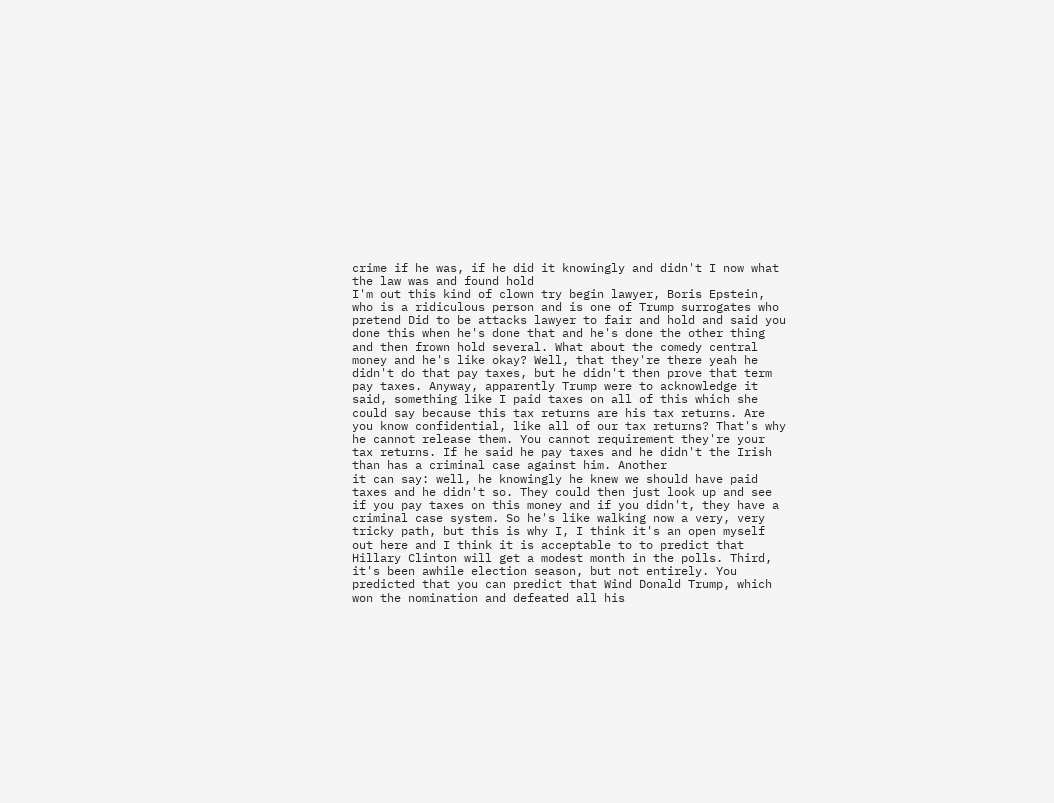crime if he was, if he did it knowingly and didn't I now what the law was and found hold
I'm out this kind of clown try begin lawyer, Boris Epstein, who is a ridiculous person and is one of Trump surrogates who pretend Did to be attacks lawyer to fair and hold and said you done this when he's done that and he's done the other thing and then frown hold several. What about the comedy central money and he's like okay? Well, that they're there yeah he didn't do that pay taxes, but he didn't then prove that term pay taxes. Anyway, apparently Trump were to acknowledge it said, something like I paid taxes on all of this which she could say because this tax returns are his tax returns. Are you know confidential, like all of our tax returns? That's why he cannot release them. You cannot requirement they're your tax returns. If he said he pay taxes and he didn't the Irish than has a criminal case against him. Another
it can say: well, he knowingly he knew we should have paid taxes and he didn't so. They could then just look up and see if you pay taxes on this money and if you didn't, they have a criminal case system. So he's like walking now a very, very tricky path, but this is why I, I think it's an open myself out here and I think it is acceptable to to predict that Hillary Clinton will get a modest month in the polls. Third, it's been awhile election season, but not entirely. You predicted that you can predict that Wind Donald Trump, which won the nomination and defeated all his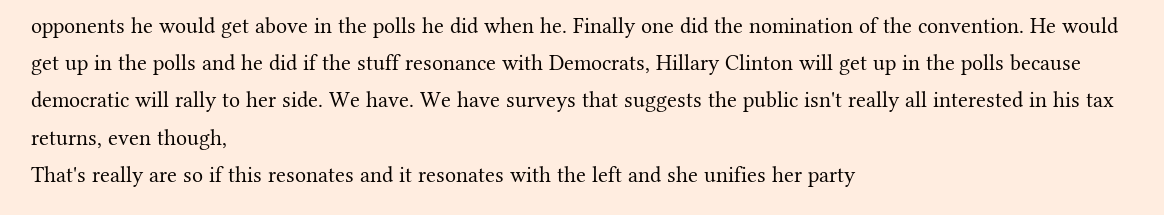opponents he would get above in the polls he did when he. Finally one did the nomination of the convention. He would get up in the polls and he did if the stuff resonance with Democrats, Hillary Clinton will get up in the polls because democratic will rally to her side. We have. We have surveys that suggests the public isn't really all interested in his tax returns, even though,
That's really are so if this resonates and it resonates with the left and she unifies her party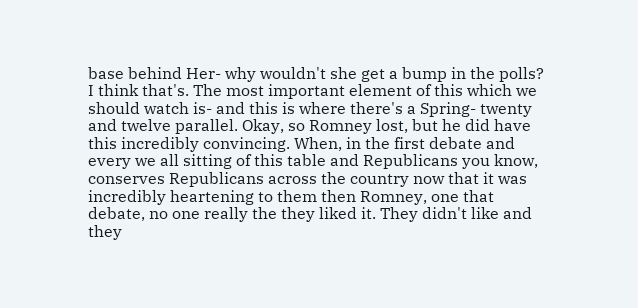base behind Her- why wouldn't she get a bump in the polls? I think that's. The most important element of this which we should watch is- and this is where there's a Spring- twenty and twelve parallel. Okay, so Romney lost, but he did have this incredibly convincing. When, in the first debate and every we all sitting of this table and Republicans you know, conserves Republicans across the country now that it was incredibly heartening to them then Romney, one that debate, no one really the they liked it. They didn't like and they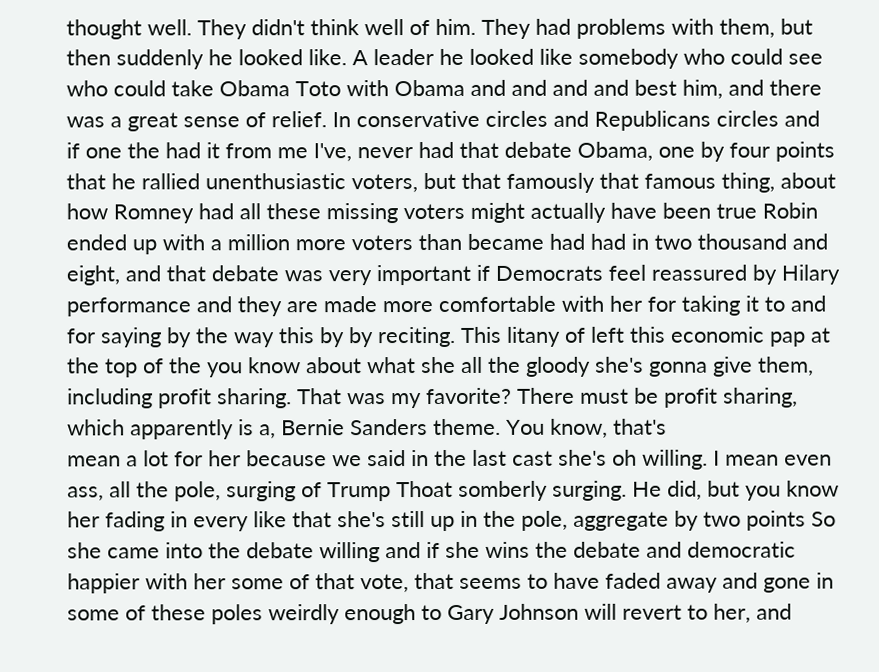thought well. They didn't think well of him. They had problems with them, but then suddenly he looked like. A leader he looked like somebody who could see who could take Obama Toto with Obama and and and and best him, and there was a great sense of relief. In conservative circles and Republicans circles and
if one the had it from me I've, never had that debate Obama, one by four points that he rallied unenthusiastic voters, but that famously that famous thing, about how Romney had all these missing voters might actually have been true Robin ended up with a million more voters than became had had in two thousand and eight, and that debate was very important if Democrats feel reassured by Hilary performance and they are made more comfortable with her for taking it to and for saying by the way this by by reciting. This litany of left this economic pap at the top of the you know about what she all the gloody she's gonna give them, including profit sharing. That was my favorite? There must be profit sharing, which apparently is a, Bernie Sanders theme. You know, that's
mean a lot for her because we said in the last cast she's oh willing. I mean even ass, all the pole, surging of Trump Thoat somberly surging. He did, but you know her fading in every like that she's still up in the pole, aggregate by two points So she came into the debate willing and if she wins the debate and democratic happier with her some of that vote, that seems to have faded away and gone in some of these poles weirdly enough to Gary Johnson will revert to her, and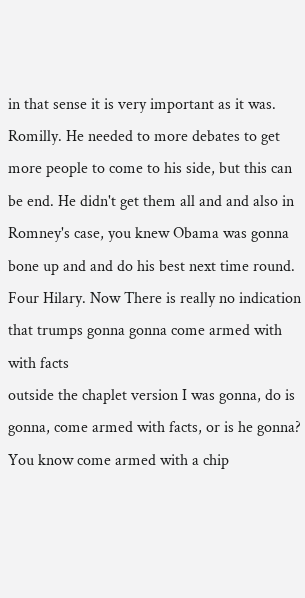in that sense it is very important as it was. Romilly. He needed to more debates to get more people to come to his side, but this can be end. He didn't get them all and and also in Romney's case, you knew Obama was gonna bone up and and do his best next time round. Four Hilary. Now There is really no indication that trumps gonna gonna come armed with with facts
outside the chaplet version I was gonna, do is gonna, come armed with facts, or is he gonna? You know come armed with a chip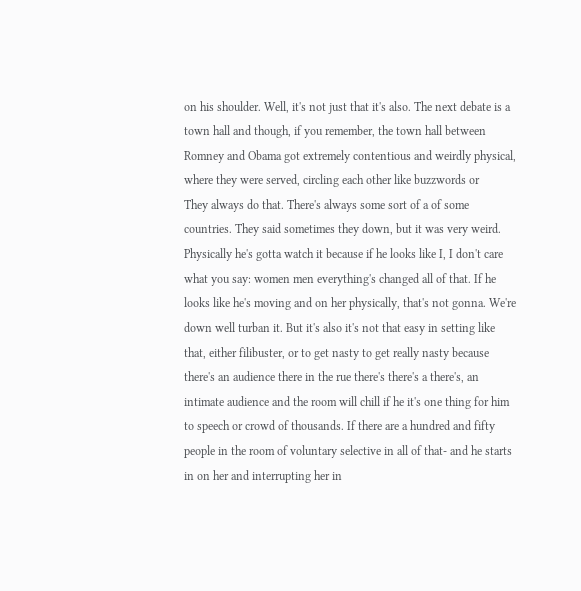on his shoulder. Well, it's not just that it's also. The next debate is a town hall and though, if you remember, the town hall between Romney and Obama got extremely contentious and weirdly physical, where they were served, circling each other like buzzwords or
They always do that. There's always some sort of a of some countries. They said sometimes they down, but it was very weird. Physically he's gotta watch it because if he looks like I, I don't care what you say: women men everything's changed all of that. If he looks like he's moving and on her physically, that's not gonna. We're down well turban it. But it's also it's not that easy in setting like that, either filibuster, or to get nasty to get really nasty because there's an audience there in the rue there's there's a there's, an intimate audience and the room will chill if he it's one thing for him to speech or crowd of thousands. If there are a hundred and fifty people in the room of voluntary selective in all of that- and he starts in on her and interrupting her in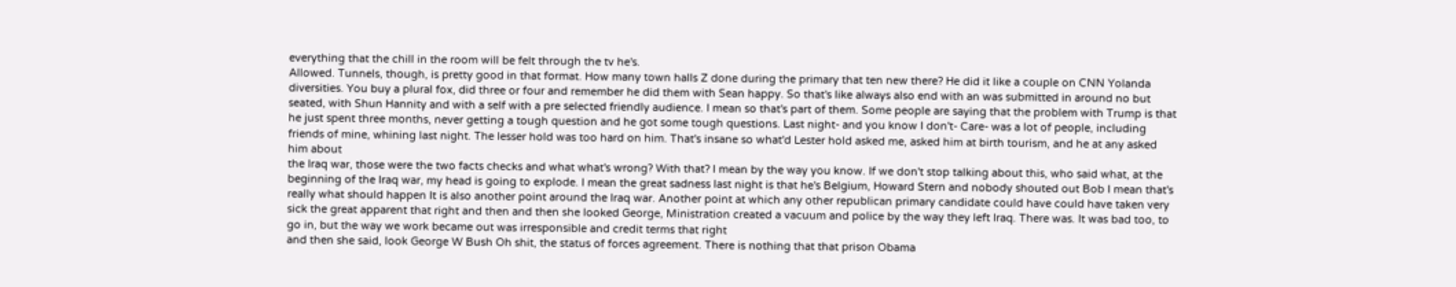everything that the chill in the room will be felt through the tv he's.
Allowed. Tunnels, though, is pretty good in that format. How many town halls Z done during the primary that ten new there? He did it like a couple on CNN Yolanda diversities. You buy a plural fox, did three or four and remember he did them with Sean happy. So that's like always also end with an was submitted in around no but seated, with Shun Hannity and with a self with a pre selected friendly audience. I mean so that's part of them. Some people are saying that the problem with Trump is that he just spent three months, never getting a tough question and he got some tough questions. Last night- and you know I don't- Care- was a lot of people, including friends of mine, whining last night. The lesser hold was too hard on him. That's insane so what'd Lester hold asked me, asked him at birth tourism, and he at any asked him about
the Iraq war, those were the two facts checks and what what's wrong? With that? I mean by the way you know. If we don't stop talking about this, who said what, at the beginning of the Iraq war, my head is going to explode. I mean the great sadness last night is that he's Belgium, Howard Stern and nobody shouted out Bob I mean that's really what should happen It is also another point around the Iraq war. Another point at which any other republican primary candidate could have could have taken very sick the great apparent that right and then and then she looked George, Ministration created a vacuum and police by the way they left Iraq. There was. It was bad too, to go in, but the way we work became out was irresponsible and credit terms that right
and then she said, look George W Bush Oh shit, the status of forces agreement. There is nothing that that prison Obama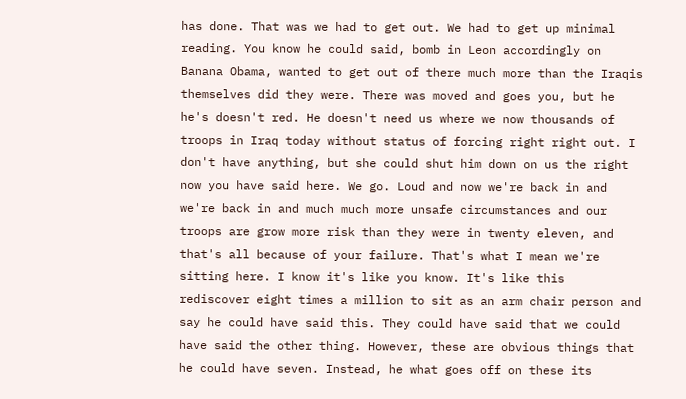has done. That was we had to get out. We had to get up minimal reading. You know he could said, bomb in Leon accordingly on Banana Obama, wanted to get out of there much more than the Iraqis themselves did they were. There was moved and goes you, but he he's doesn't red. He doesn't need us where we now thousands of troops in Iraq today without status of forcing right right out. I don't have anything, but she could shut him down on us the right now you have said here. We go. Loud and now we're back in and we're back in and much much more unsafe circumstances and our troops are grow more risk than they were in twenty eleven, and that's all because of your failure. That's what I mean we're sitting here. I know it's like you know. It's like this
rediscover eight times a million to sit as an arm chair person and say he could have said this. They could have said that we could have said the other thing. However, these are obvious things that he could have seven. Instead, he what goes off on these its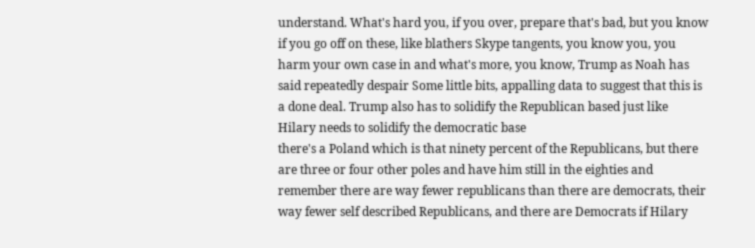understand. What's hard you, if you over, prepare that's bad, but you know if you go off on these, like blathers Skype tangents, you know you, you harm your own case in and what's more, you know, Trump as Noah has said repeatedly despair Some little bits, appalling data to suggest that this is a done deal. Trump also has to solidify the Republican based just like Hilary needs to solidify the democratic base
there's a Poland which is that ninety percent of the Republicans, but there are three or four other poles and have him still in the eighties and remember there are way fewer republicans than there are democrats, their way fewer self described Republicans, and there are Democrats if Hilary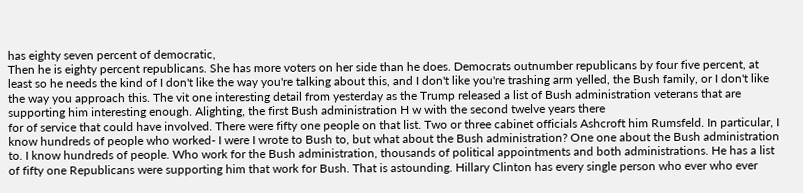has eighty seven percent of democratic,
Then he is eighty percent republicans. She has more voters on her side than he does. Democrats outnumber republicans by four five percent, at least so he needs the kind of I don't like the way you're talking about this, and I don't like you're trashing arm yelled, the Bush family, or I don't like the way you approach this. The vit one interesting detail from yesterday as the Trump released a list of Bush administration veterans that are supporting him interesting enough. Alighting, the first Bush administration H w with the second twelve years there
for of service that could have involved. There were fifty one people on that list. Two or three cabinet officials Ashcroft him Rumsfeld. In particular, I know hundreds of people who worked- I were I wrote to Bush to, but what about the Bush administration? One one about the Bush administration to. I know hundreds of people. Who work for the Bush administration, thousands of political appointments and both administrations. He has a list of fifty one Republicans were supporting him that work for Bush. That is astounding. Hillary Clinton has every single person who ever who ever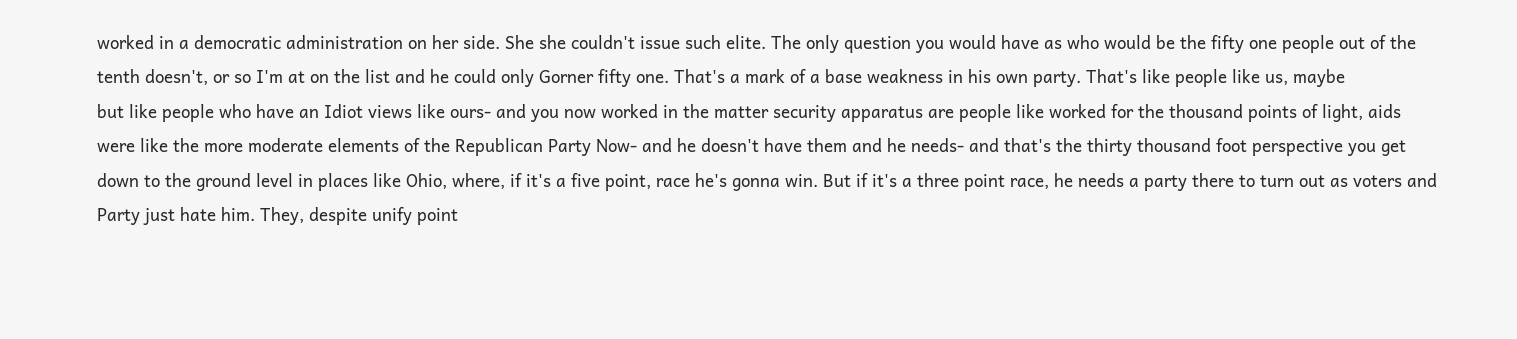worked in a democratic administration on her side. She she couldn't issue such elite. The only question you would have as who would be the fifty one people out of the tenth doesn't, or so I'm at on the list and he could only Gorner fifty one. That's a mark of a base weakness in his own party. That's like people like us, maybe
but like people who have an Idiot views like ours- and you now worked in the matter security apparatus are people like worked for the thousand points of light, aids were like the more moderate elements of the Republican Party Now- and he doesn't have them and he needs- and that's the thirty thousand foot perspective you get down to the ground level in places like Ohio, where, if it's a five point, race he's gonna win. But if it's a three point race, he needs a party there to turn out as voters and Party just hate him. They, despite unify point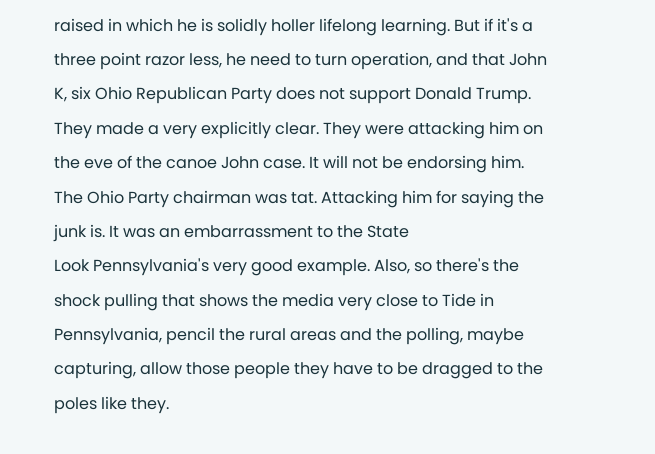raised in which he is solidly holler lifelong learning. But if it's a three point razor less, he need to turn operation, and that John K, six Ohio Republican Party does not support Donald Trump. They made a very explicitly clear. They were attacking him on the eve of the canoe John case. It will not be endorsing him. The Ohio Party chairman was tat. Attacking him for saying the junk is. It was an embarrassment to the State
Look Pennsylvania's very good example. Also, so there's the shock pulling that shows the media very close to Tide in Pennsylvania, pencil the rural areas and the polling, maybe capturing, allow those people they have to be dragged to the poles like they.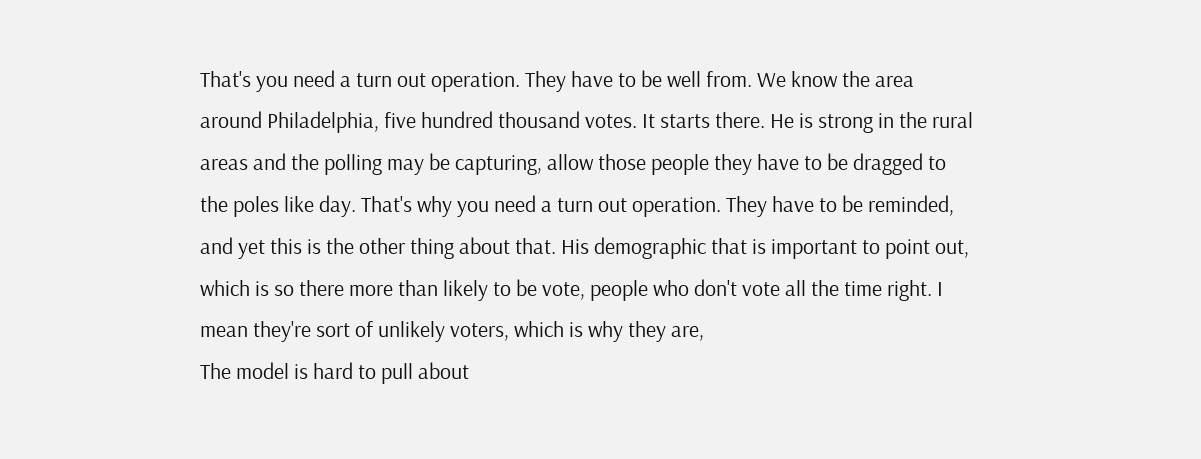That's you need a turn out operation. They have to be well from. We know the area around Philadelphia, five hundred thousand votes. It starts there. He is strong in the rural areas and the polling may be capturing, allow those people they have to be dragged to the poles like day. That's why you need a turn out operation. They have to be reminded, and yet this is the other thing about that. His demographic that is important to point out, which is so there more than likely to be vote, people who don't vote all the time right. I mean they're sort of unlikely voters, which is why they are,
The model is hard to pull about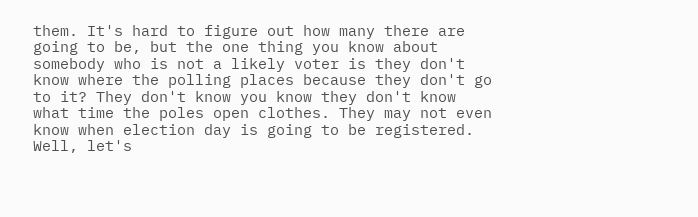them. It's hard to figure out how many there are going to be, but the one thing you know about somebody who is not a likely voter is they don't know where the polling places because they don't go to it? They don't know you know they don't know what time the poles open clothes. They may not even know when election day is going to be registered. Well, let's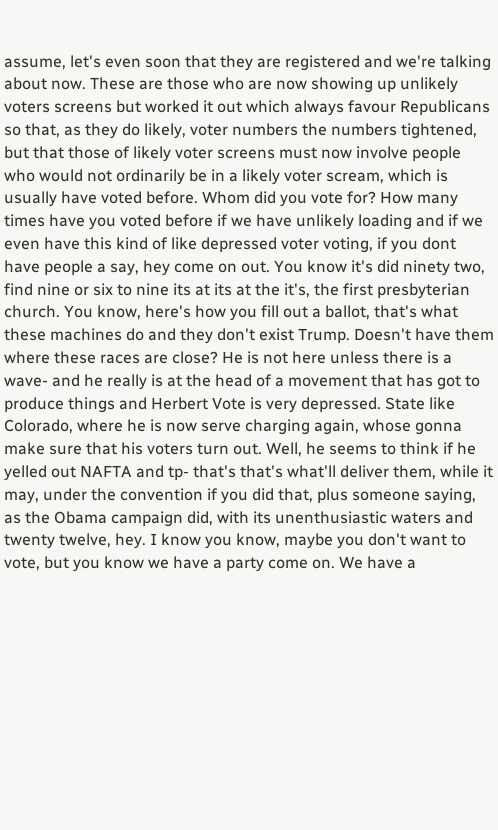assume, let's even soon that they are registered and we're talking about now. These are those who are now showing up unlikely voters screens but worked it out which always favour Republicans so that, as they do likely, voter numbers the numbers tightened, but that those of likely voter screens must now involve people who would not ordinarily be in a likely voter scream, which is usually have voted before. Whom did you vote for? How many times have you voted before if we have unlikely loading and if we even have this kind of like depressed voter voting, if you dont have people a say, hey come on out. You know it's did ninety two,
find nine or six to nine its at its at the it's, the first presbyterian church. You know, here's how you fill out a ballot, that's what these machines do and they don't exist Trump. Doesn't have them where these races are close? He is not here unless there is a wave- and he really is at the head of a movement that has got to produce things and Herbert Vote is very depressed. State like Colorado, where he is now serve charging again, whose gonna make sure that his voters turn out. Well, he seems to think if he yelled out NAFTA and tp- that's that's what'll deliver them, while it may, under the convention if you did that, plus someone saying, as the Obama campaign did, with its unenthusiastic waters and twenty twelve, hey. I know you know, maybe you don't want to vote, but you know we have a party come on. We have a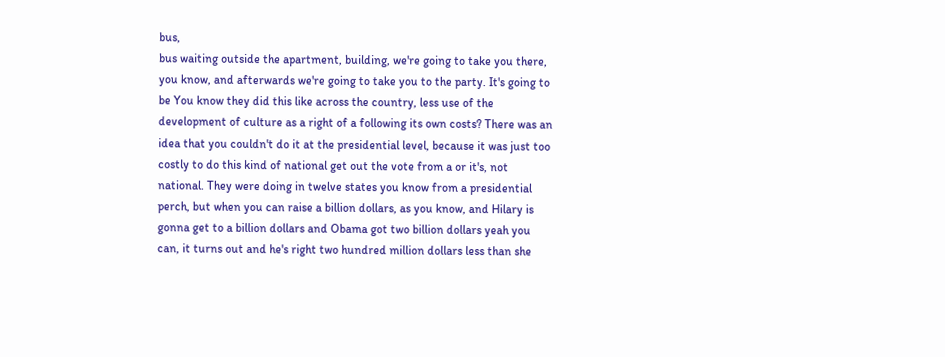bus,
bus waiting outside the apartment, building, we're going to take you there, you know, and afterwards we're going to take you to the party. It's going to be You know they did this like across the country, less use of the development of culture as a right of a following its own costs? There was an idea that you couldn't do it at the presidential level, because it was just too costly to do this kind of national get out the vote from a or it's, not national. They were doing in twelve states you know from a presidential perch, but when you can raise a billion dollars, as you know, and Hilary is gonna get to a billion dollars and Obama got two billion dollars yeah you can, it turns out and he's right two hundred million dollars less than she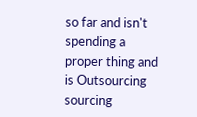so far and isn't spending a proper thing and is Outsourcing sourcing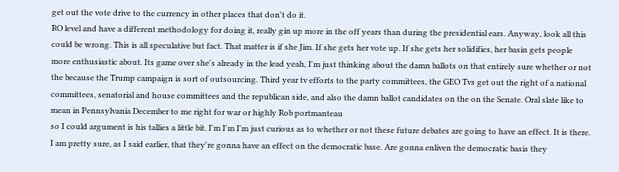get out the vote drive to the currency in other places that don't do it.
RO level and have a different methodology for doing it, really gin up more in the off years than during the presidential ears. Anyway, look all this could be wrong. This is all speculative but fact. That matter is if she Jim. If she gets her vote up. If she gets her solidifies, her basin gets people more enthusiastic about. Its game over she's already in the lead yeah, I'm just thinking about the damn ballots on that entirely sure whether or not the because the Trump campaign is sort of outsourcing. Third year tv efforts to the party committees, the GEO Tvs get out the right of a national committees, senatorial and house committees and the republican side, and also the damn ballot candidates on the on the Senate. Oral slate like to mean in Pennsylvania December to me right for war or highly Rob portmanteau
so I could argument is his tallies a little bit. I'm I'm I'm just curious as to whether or not these future debates are going to have an effect. It is there. I am pretty sure, as I said earlier, that they're gonna have an effect on the democratic base. Are gonna enliven the democratic basis they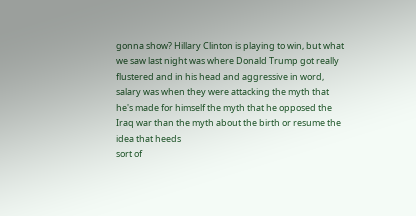gonna show? Hillary Clinton is playing to win, but what we saw last night was where Donald Trump got really flustered and in his head and aggressive in word, salary was when they were attacking the myth that he's made for himself the myth that he opposed the Iraq war than the myth about the birth or resume the idea that heeds
sort of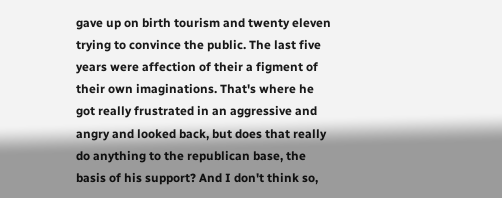gave up on birth tourism and twenty eleven trying to convince the public. The last five years were affection of their a figment of their own imaginations. That's where he got really frustrated in an aggressive and angry and looked back, but does that really do anything to the republican base, the basis of his support? And I don't think so,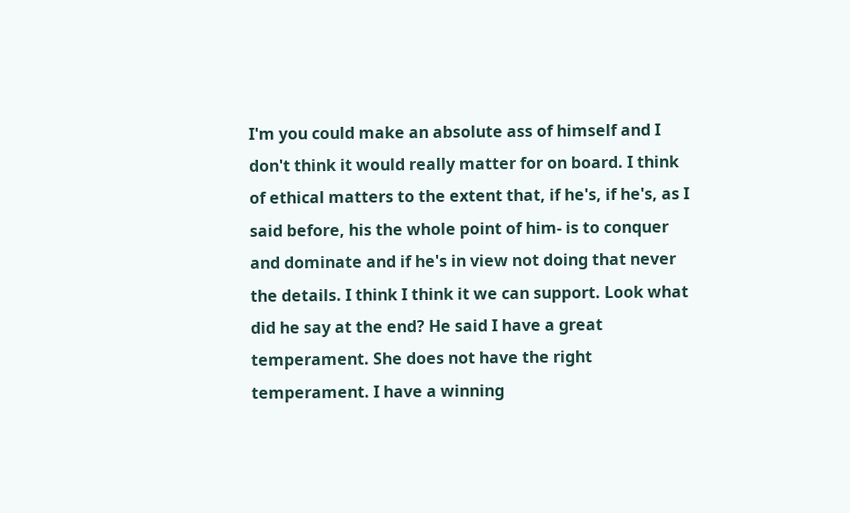I'm you could make an absolute ass of himself and I don't think it would really matter for on board. I think of ethical matters to the extent that, if he's, if he's, as I said before, his the whole point of him- is to conquer and dominate and if he's in view not doing that never the details. I think I think it we can support. Look what did he say at the end? He said I have a great temperament. She does not have the right temperament. I have a winning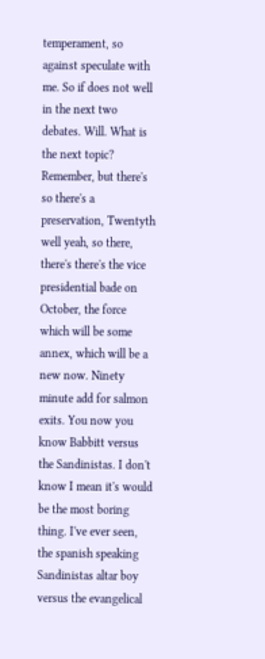temperament, so against speculate with me. So if does not well in the next two debates. Will. What is the next topic? Remember, but there's so there's a preservation, Twentyth well yeah, so there,
there's there's the vice presidential bade on October, the force which will be some annex, which will be a new now. Ninety minute add for salmon exits. You now you know Babbitt versus the Sandinistas. I don't know I mean it's would be the most boring thing. I've ever seen, the spanish speaking Sandinistas altar boy versus the evangelical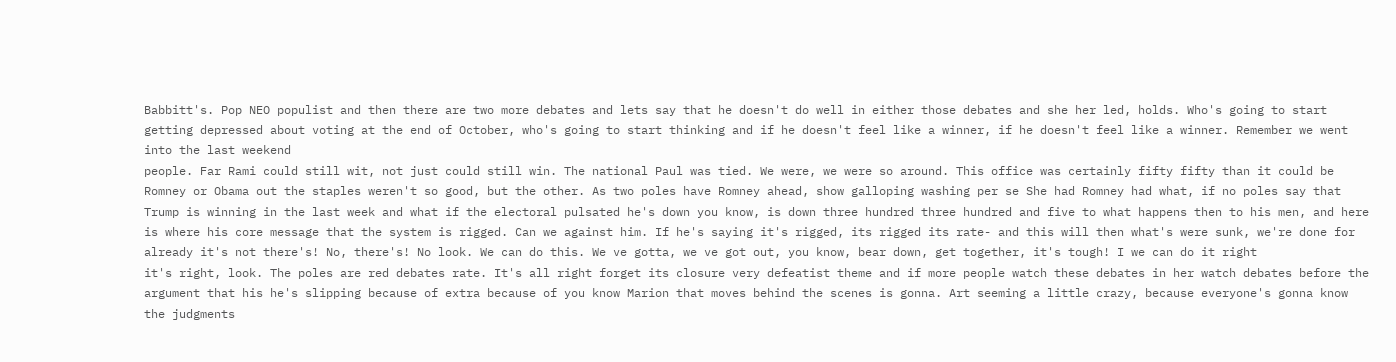Babbitt's. Pop NEO populist and then there are two more debates and lets say that he doesn't do well in either those debates and she her led, holds. Who's going to start getting depressed about voting at the end of October, who's going to start thinking and if he doesn't feel like a winner, if he doesn't feel like a winner. Remember we went into the last weekend
people. Far Rami could still wit, not just could still win. The national Paul was tied. We were, we were so around. This office was certainly fifty fifty than it could be Romney or Obama out the staples weren't so good, but the other. As two poles have Romney ahead, show galloping washing per se She had Romney had what, if no poles say that Trump is winning in the last week and what if the electoral pulsated he's down you know, is down three hundred three hundred and five to what happens then to his men, and here is where his core message that the system is rigged. Can we against him. If he's saying it's rigged, its rigged its rate- and this will then what's were sunk, we're done for already it's not there's! No, there's! No look. We can do this. We ve gotta, we ve got out, you know, bear down, get together, it's tough! I we can do it right
it's right, look. The poles are red debates rate. It's all right forget its closure very defeatist theme and if more people watch these debates in her watch debates before the argument that his he's slipping because of extra because of you know Marion that moves behind the scenes is gonna. Art seeming a little crazy, because everyone's gonna know the judgments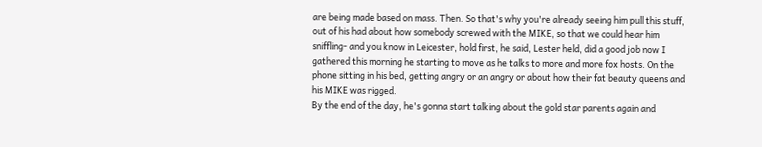are being made based on mass. Then. So that's why you're already seeing him pull this stuff, out of his had about how somebody screwed with the MIKE, so that we could hear him sniffling- and you know in Leicester, hold first, he said, Lester held, did a good job now I gathered this morning he starting to move as he talks to more and more fox hosts. On the phone sitting in his bed, getting angry or an angry or about how their fat beauty queens and his MIKE was rigged.
By the end of the day, he's gonna start talking about the gold star parents again and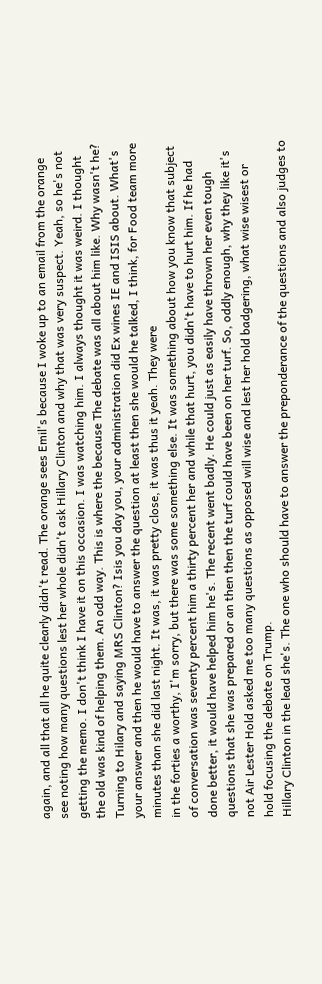again, and all that all he quite clearly didn't read. The orange sees Emil's because I woke up to an email from the orange see noting how many questions lest her whole didn't ask Hillary Clinton and why that was very suspect. Yeah, so he's not getting the memo. I don't think I have it on this occasion. I was watching him. I always thought it was weird. I thought the old was kind of helping them. An odd way. This is where the because The debate was all about him like. Why wasn't he? Turning to Hilary and saying MRS Clinton? Isis you day you, your administration did Ex wines IE and ISIS about. What's your answer and then he would have to answer the question at least then she would he talked, I think, for Food team more minutes than she did last night. It was, it was pretty close, it was thus it yeah. They were
in the forties a worthy, I'm sorry, but there was some something else. It was something about how you know that subject of conversation was seventy percent him a thirty percent her and while that hurt, you didn't have to hurt him. If he had done better, it would have helped him he's. The recent went badly. He could just as easily have thrown her even tough questions that she was prepared or an then then the turf could have been on her turf. So, oddly enough, why they like it's not Air Lester Hold asked me too many questions as opposed will wise and lest her hold badgering, what wise wisest or hold focusing the debate on Trump.
Hillary Clinton in the lead she's. The one who should have to answer the preponderance of the questions and also judges to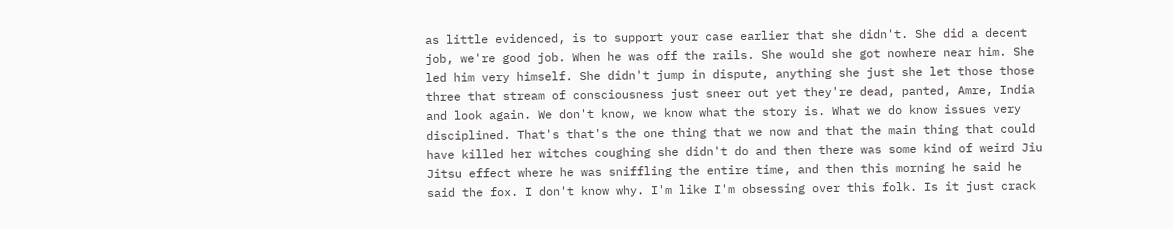as little evidenced, is to support your case earlier that she didn't. She did a decent job, we're good job. When he was off the rails. She would she got nowhere near him. She led him very himself. She didn't jump in dispute, anything she just she let those those three that stream of consciousness just sneer out yet they're dead, panted, Amre, India and look again. We don't know, we know what the story is. What we do know issues very disciplined. That's that's the one thing that we now and that the main thing that could have killed her witches coughing she didn't do and then there was some kind of weird Jiu Jitsu effect where he was sniffling the entire time, and then this morning he said he said the fox. I don't know why. I'm like I'm obsessing over this folk. Is it just crack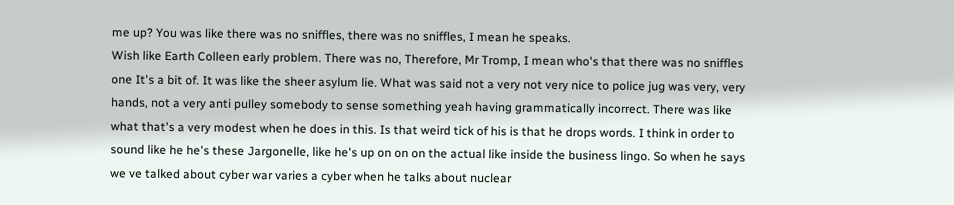me up? You was like there was no sniffles, there was no sniffles, I mean he speaks.
Wish like Earth Colleen early problem. There was no, Therefore, Mr Tromp, I mean who's that there was no sniffles one It's a bit of. It was like the sheer asylum lie. What was said not a very not very nice to police jug was very, very hands, not a very anti pulley somebody to sense something yeah having grammatically incorrect. There was like what that's a very modest when he does in this. Is that weird tick of his is that he drops words. I think in order to sound like he he's these Jargonelle, like he's up on on on the actual like inside the business lingo. So when he says we ve talked about cyber war varies a cyber when he talks about nuclear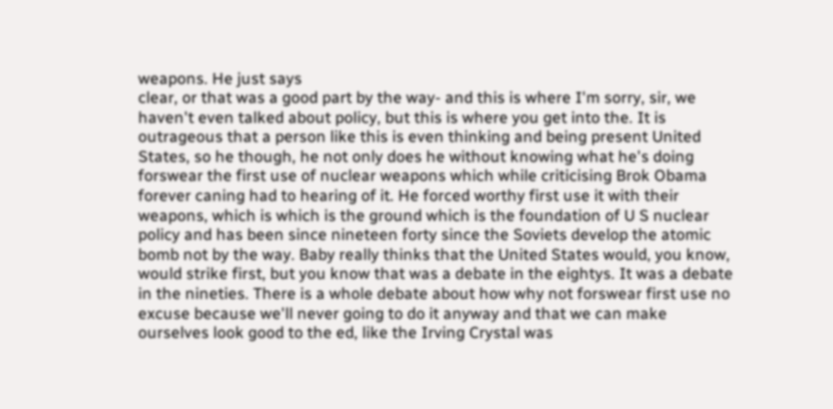weapons. He just says
clear, or that was a good part by the way- and this is where I'm sorry, sir, we haven't even talked about policy, but this is where you get into the. It is outrageous that a person like this is even thinking and being present United States, so he though, he not only does he without knowing what he's doing forswear the first use of nuclear weapons which while criticising Brok Obama forever caning had to hearing of it. He forced worthy first use it with their weapons, which is which is the ground which is the foundation of U S nuclear policy and has been since nineteen forty since the Soviets develop the atomic bomb not by the way. Baby really thinks that the United States would, you know, would strike first, but you know that was a debate in the eightys. It was a debate in the nineties. There is a whole debate about how why not forswear first use no
excuse because we'll never going to do it anyway and that we can make ourselves look good to the ed, like the Irving Crystal was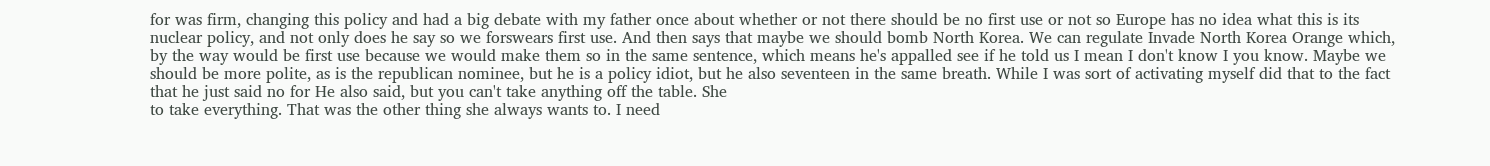for was firm, changing this policy and had a big debate with my father once about whether or not there should be no first use or not so Europe has no idea what this is its nuclear policy, and not only does he say so we forswears first use. And then says that maybe we should bomb North Korea. We can regulate Invade North Korea Orange which, by the way would be first use because we would make them so in the same sentence, which means he's appalled see if he told us I mean I don't know I you know. Maybe we should be more polite, as is the republican nominee, but he is a policy idiot, but he also seventeen in the same breath. While I was sort of activating myself did that to the fact that he just said no for He also said, but you can't take anything off the table. She
to take everything. That was the other thing she always wants to. I need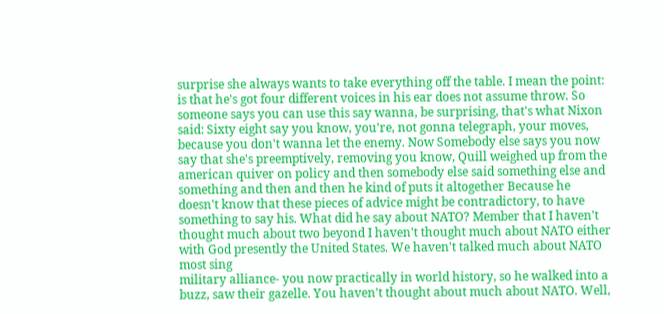surprise she always wants to take everything off the table. I mean the point: is that he's got four different voices in his ear does not assume throw. So someone says you can use this say wanna, be surprising, that's what Nixon said: Sixty eight say you know, you're, not gonna telegraph, your moves, because you don't wanna let the enemy. Now Somebody else says you now say that she's preemptively, removing you know, Quill weighed up from the american quiver on policy and then somebody else said something else and something and then and then he kind of puts it altogether Because he doesn't know that these pieces of advice might be contradictory, to have something to say his. What did he say about NATO? Member that I haven't thought much about two beyond I haven't thought much about NATO either with God presently the United States. We haven't talked much about NATO most sing
military alliance- you now practically in world history, so he walked into a buzz, saw their gazelle. You haven't thought about much about NATO. Well,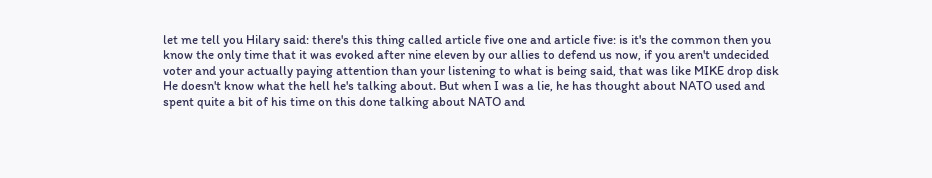let me tell you Hilary said: there's this thing called article five one and article five: is it's the common then you know the only time that it was evoked after nine eleven by our allies to defend us now, if you aren't undecided voter and your actually paying attention than your listening to what is being said, that was like MIKE drop disk He doesn't know what the hell he's talking about. But when I was a lie, he has thought about NATO used and spent quite a bit of his time on this done talking about NATO and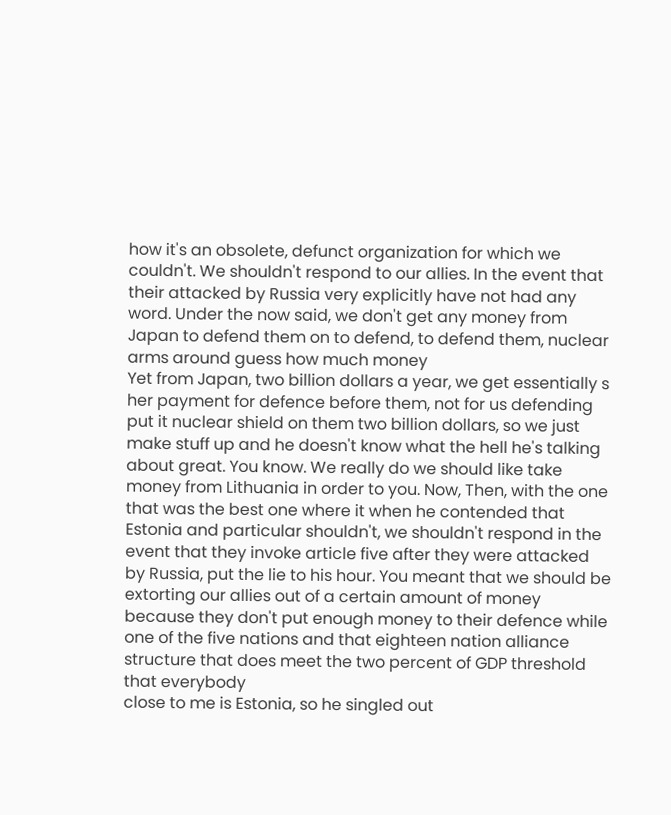how it's an obsolete, defunct organization for which we couldn't. We shouldn't respond to our allies. In the event that their attacked by Russia very explicitly have not had any word. Under the now said, we don't get any money from Japan to defend them on to defend, to defend them, nuclear arms around guess how much money
Yet from Japan, two billion dollars a year, we get essentially s her payment for defence before them, not for us defending put it nuclear shield on them two billion dollars, so we just make stuff up and he doesn't know what the hell he's talking about great. You know. We really do we should like take money from Lithuania in order to you. Now, Then, with the one that was the best one where it when he contended that Estonia and particular shouldn't, we shouldn't respond in the event that they invoke article five after they were attacked by Russia, put the lie to his hour. You meant that we should be extorting our allies out of a certain amount of money because they don't put enough money to their defence while one of the five nations and that eighteen nation alliance structure that does meet the two percent of GDP threshold that everybody
close to me is Estonia, so he singled out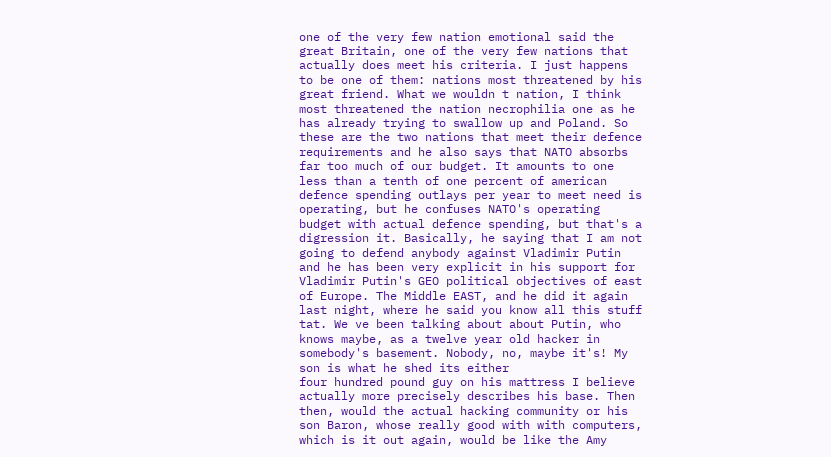one of the very few nation emotional said the great Britain, one of the very few nations that actually does meet his criteria. I just happens to be one of them: nations most threatened by his great friend. What we wouldn t nation, I think most threatened the nation necrophilia one as he has already trying to swallow up and Poland. So these are the two nations that meet their defence requirements and he also says that NATO absorbs far too much of our budget. It amounts to one less than a tenth of one percent of american defence spending outlays per year to meet need is operating, but he confuses NATO's operating budget with actual defence spending, but that's a digression it. Basically, he saying that I am not going to defend anybody against Vladimir Putin and he has been very explicit in his support for Vladimir Putin's GEO political objectives of east of Europe. The Middle EAST, and he did it again last night, where he said you know all this stuff tat. We ve been talking about about Putin, who knows maybe, as a twelve year old hacker in somebody's basement. Nobody, no, maybe it's! My son is what he shed its either
four hundred pound guy on his mattress I believe actually more precisely describes his base. Then then, would the actual hacking community or his son Baron, whose really good with with computers, which is it out again, would be like the Amy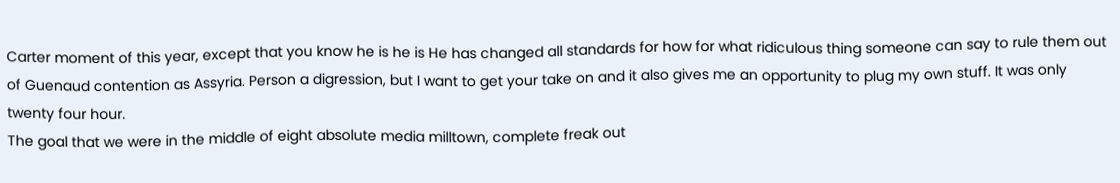Carter moment of this year, except that you know he is he is He has changed all standards for how for what ridiculous thing someone can say to rule them out of Guenaud contention as Assyria. Person a digression, but I want to get your take on and it also gives me an opportunity to plug my own stuff. It was only twenty four hour.
The goal that we were in the middle of eight absolute media milltown, complete freak out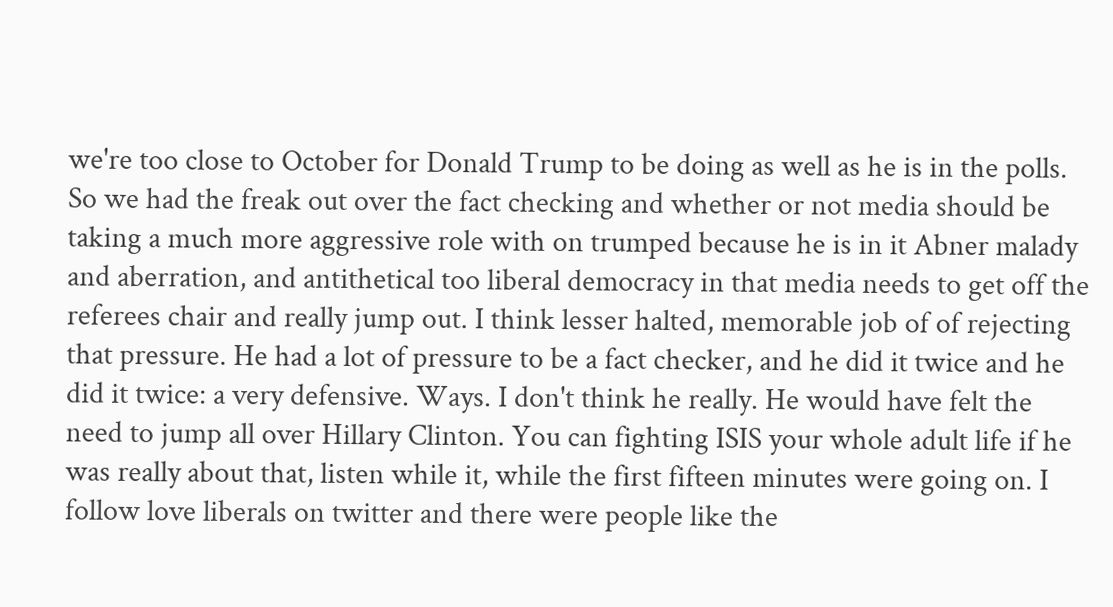we're too close to October for Donald Trump to be doing as well as he is in the polls. So we had the freak out over the fact checking and whether or not media should be taking a much more aggressive role with on trumped because he is in it Abner malady and aberration, and antithetical too liberal democracy in that media needs to get off the referees chair and really jump out. I think lesser halted, memorable job of of rejecting that pressure. He had a lot of pressure to be a fact checker, and he did it twice and he did it twice: a very defensive. Ways. I don't think he really. He would have felt the need to jump all over Hillary Clinton. You can fighting ISIS your whole adult life if he was really about that, listen while it, while the first fifteen minutes were going on. I follow love liberals on twitter and there were people like the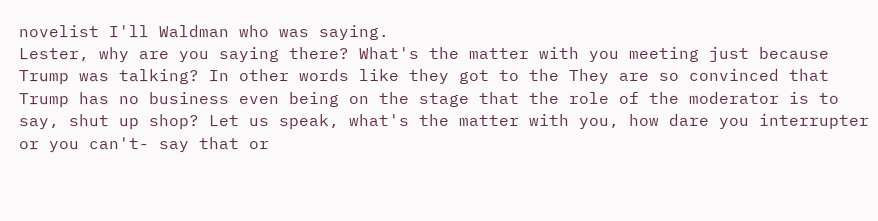novelist I'll Waldman who was saying.
Lester, why are you saying there? What's the matter with you meeting just because Trump was talking? In other words like they got to the They are so convinced that Trump has no business even being on the stage that the role of the moderator is to say, shut up shop? Let us speak, what's the matter with you, how dare you interrupter or you can't- say that or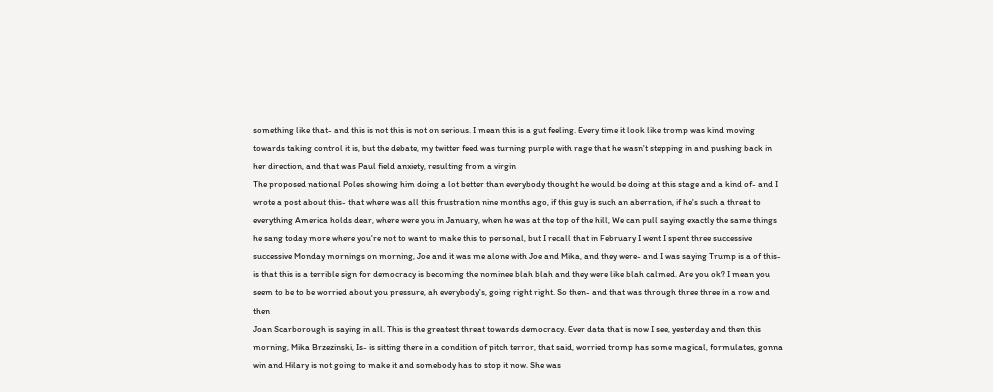something like that- and this is not this is not on serious. I mean this is a gut feeling. Every time it look like tromp was kind moving towards taking control it is, but the debate, my twitter feed was turning purple with rage that he wasn't stepping in and pushing back in her direction, and that was Paul field anxiety, resulting from a virgin
The proposed national Poles showing him doing a lot better than everybody thought he would be doing at this stage and a kind of- and I wrote a post about this- that where was all this frustration nine months ago, if this guy is such an aberration, if he's such a threat to everything America holds dear, where were you in January, when he was at the top of the hill, We can pull saying exactly the same things he sang today more where you're not to want to make this to personal, but I recall that in February I went I spent three successive successive Monday mornings on morning, Joe and it was me alone with Joe and Mika, and they were- and I was saying Trump is a of this- is that this is a terrible sign for democracy is becoming the nominee blah blah and they were like blah calmed. Are you ok? I mean you seem to be to be worried about you pressure, ah everybody's, going right right. So then- and that was through three three in a row and then
Joan Scarborough is saying in all. This is the greatest threat towards democracy. Ever data that is now I see, yesterday and then this morning, Mika Brzezinski, Is- is sitting there in a condition of pitch terror, that said, worried tromp has some magical, formulates, gonna win and Hilary is not going to make it and somebody has to stop it now. She was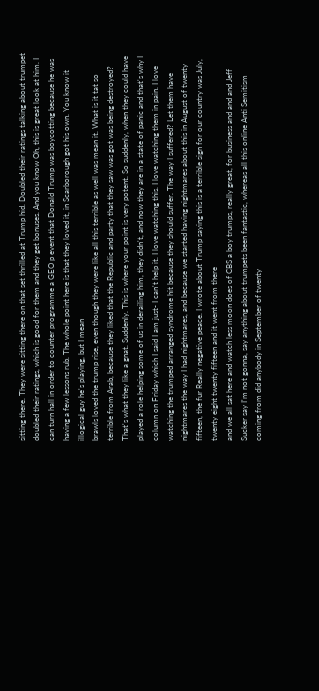sitting there. They were sitting there on that set thrilled at Trump hid. Doubled their ratings talking about trumpet doubled their ratings, which is good for them and they get bonuses. And you know Oh, this is great look at him. I can turn hall in order to counter programme a GEO p event that Donald Trump was boycotting because he was having a few lessons rub. The whole point here is that they loved it, in Scarborough got his own. You know it illogical guy he's playing, but I mean
brawls loved the trump rise, even though they were like all this terrible as well was mean it. What is it tat so terrible from Arab, because they liked that the Republic and party that they saw was got was being destroyed? That's what they like a gnat. Suddenly. This is where your point is very potent. So suddenly, when they could have played a role helping some of us in derailing him, they didn't, and now they are in a state of panic and that's why I column on Friday which I said I am just- I can't help it. I love watching this. I love watching them in pain. I love watching the trumped arranged syndrome hit because they should suffer. The way I suffered? Let them have nightmares the way I had nightmares, and because we started having nightmares about this in August of twenty fifteen, the fur Really negative peace. I wrote about Trump saying this is a terrible sign for our country was July, twenty eight twenty fifteen and it went from there
and we all sat here and watch less moon does of CBS a boy trumps, really great, for business and and and Jeff Sucker say I'm not gonna, say anything about trumpets been fantastic, whereas all this online Anti Semitism coming from did anybody in September of twenty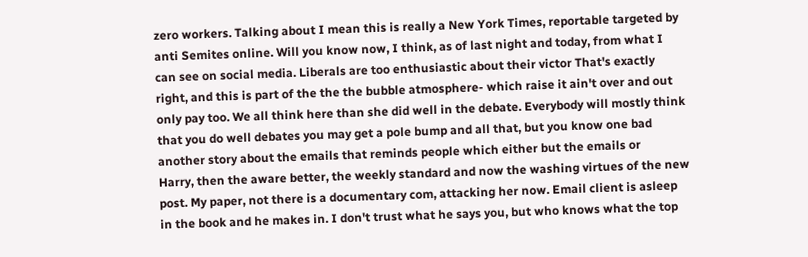zero workers. Talking about I mean this is really a New York Times, reportable targeted by anti Semites online. Will you know now, I think, as of last night and today, from what I can see on social media. Liberals are too enthusiastic about their victor That's exactly right, and this is part of the the the bubble atmosphere- which raise it ain't over and out only pay too. We all think here than she did well in the debate. Everybody will mostly think that you do well debates you may get a pole bump and all that, but you know one bad another story about the emails that reminds people which either but the emails or
Harry, then the aware better, the weekly standard and now the washing virtues of the new post. My paper, not there is a documentary com, attacking her now. Email client is asleep in the book and he makes in. I don't trust what he says you, but who knows what the top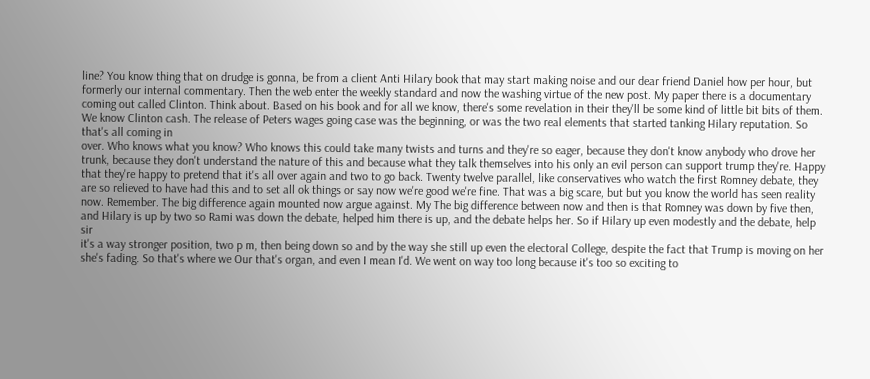line? You know thing that on drudge is gonna, be from a client Anti Hilary book that may start making noise and our dear friend Daniel how per hour, but formerly our internal commentary. Then the web enter the weekly standard and now the washing virtue of the new post. My paper there is a documentary coming out called Clinton. Think about. Based on his book and for all we know, there's some revelation in their they'll be some kind of little bit bits of them. We know Clinton cash. The release of Peters wages going case was the beginning, or was the two real elements that started tanking Hilary reputation. So that's all coming in
over. Who knows what you know? Who knows this could take many twists and turns and they're so eager, because they don't know anybody who drove her trunk, because they don't understand the nature of this and because what they talk themselves into his only an evil person can support trump they're. Happy that they're happy to pretend that it's all over again and two to go back. Twenty twelve parallel, like conservatives who watch the first Romney debate, they are so relieved to have had this and to set all ok things or say now we're good we're fine. That was a big scare, but but you know the world has seen reality now. Remember. The big difference again mounted now argue against. My The big difference between now and then is that Romney was down by five then, and Hilary is up by two so Rami was down the debate, helped him there is up, and the debate helps her. So if Hilary up even modestly and the debate, help sir
it's a way stronger position, two p m, then being down so and by the way she still up even the electoral College, despite the fact that Trump is moving on her she's fading. So that's where we Our that's organ, and even I mean I'd. We went on way too long because it's too so exciting to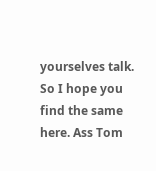yourselves talk. So I hope you find the same here. Ass Tom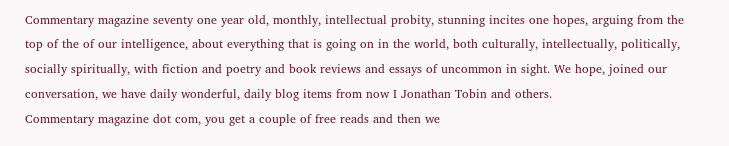Commentary magazine seventy one year old, monthly, intellectual probity, stunning incites one hopes, arguing from the top of the of our intelligence, about everything that is going on in the world, both culturally, intellectually, politically, socially spiritually, with fiction and poetry and book reviews and essays of uncommon in sight. We hope, joined our conversation, we have daily wonderful, daily blog items from now I Jonathan Tobin and others.
Commentary magazine dot com, you get a couple of free reads and then we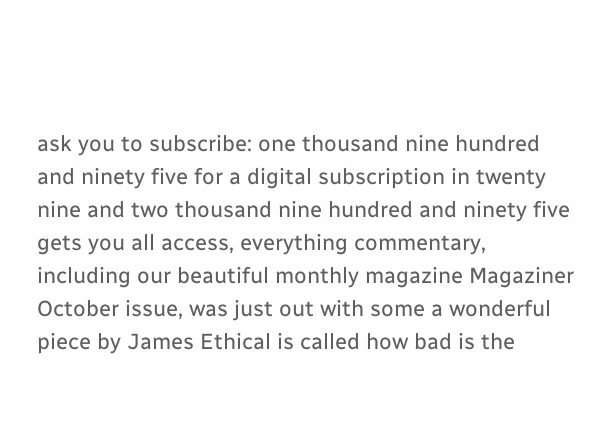ask you to subscribe: one thousand nine hundred and ninety five for a digital subscription in twenty nine and two thousand nine hundred and ninety five gets you all access, everything commentary, including our beautiful monthly magazine Magaziner October issue, was just out with some a wonderful piece by James Ethical is called how bad is the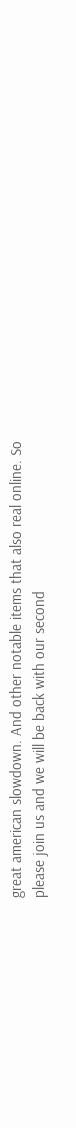great american slowdown. And other notable items that also real online. So please join us and we will be back with our second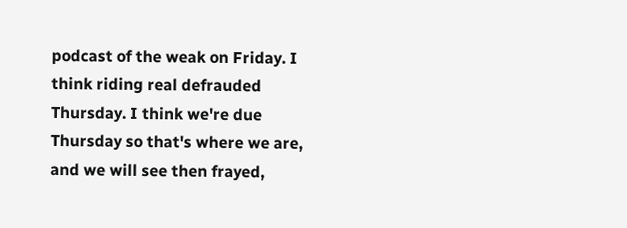podcast of the weak on Friday. I think riding real defrauded Thursday. I think we're due Thursday so that's where we are, and we will see then frayed,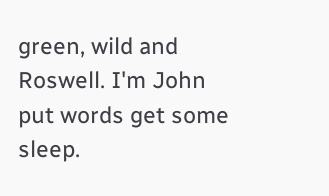green, wild and Roswell. I'm John put words get some sleep.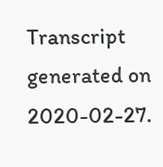Transcript generated on 2020-02-27.